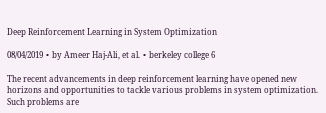Deep Reinforcement Learning in System Optimization

08/04/2019 ∙ by Ameer Haj-Ali, et al. ∙ berkeley college 6

The recent advancements in deep reinforcement learning have opened new horizons and opportunities to tackle various problems in system optimization. Such problems are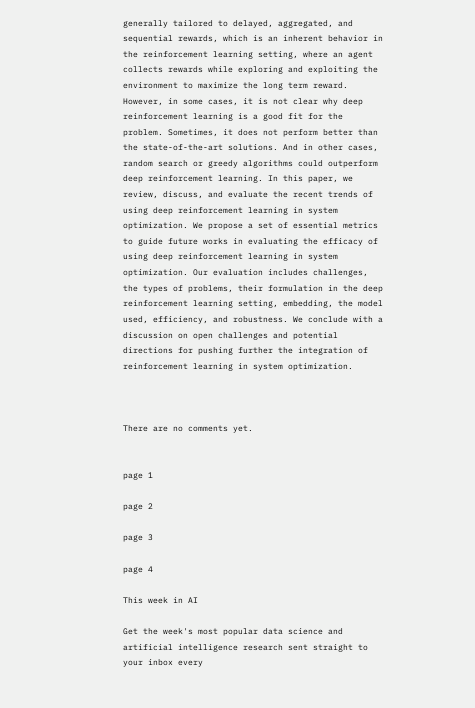generally tailored to delayed, aggregated, and sequential rewards, which is an inherent behavior in the reinforcement learning setting, where an agent collects rewards while exploring and exploiting the environment to maximize the long term reward. However, in some cases, it is not clear why deep reinforcement learning is a good fit for the problem. Sometimes, it does not perform better than the state-of-the-art solutions. And in other cases, random search or greedy algorithms could outperform deep reinforcement learning. In this paper, we review, discuss, and evaluate the recent trends of using deep reinforcement learning in system optimization. We propose a set of essential metrics to guide future works in evaluating the efficacy of using deep reinforcement learning in system optimization. Our evaluation includes challenges, the types of problems, their formulation in the deep reinforcement learning setting, embedding, the model used, efficiency, and robustness. We conclude with a discussion on open challenges and potential directions for pushing further the integration of reinforcement learning in system optimization.



There are no comments yet.


page 1

page 2

page 3

page 4

This week in AI

Get the week's most popular data science and artificial intelligence research sent straight to your inbox every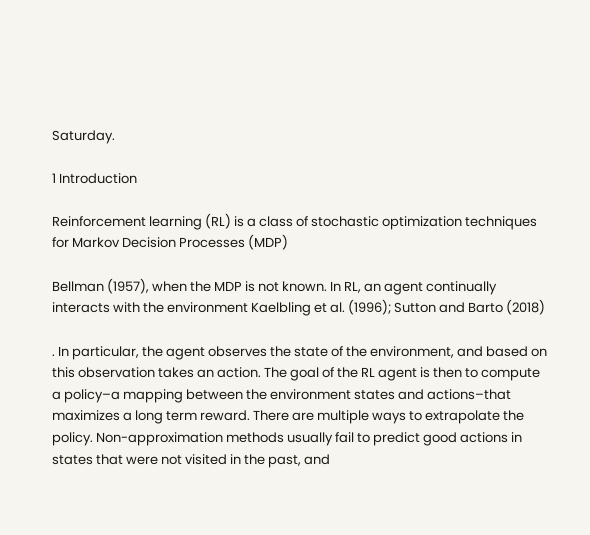Saturday.

1 Introduction

Reinforcement learning (RL) is a class of stochastic optimization techniques for Markov Decision Processes (MDP)

Bellman (1957), when the MDP is not known. In RL, an agent continually interacts with the environment Kaelbling et al. (1996); Sutton and Barto (2018)

. In particular, the agent observes the state of the environment, and based on this observation takes an action. The goal of the RL agent is then to compute a policy–a mapping between the environment states and actions–that maximizes a long term reward. There are multiple ways to extrapolate the policy. Non-approximation methods usually fail to predict good actions in states that were not visited in the past, and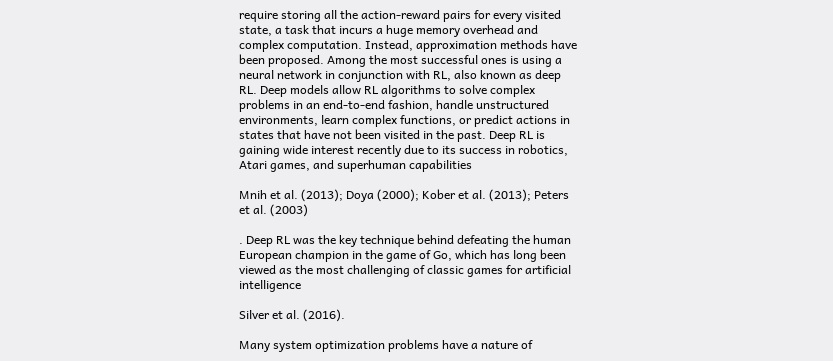require storing all the action-reward pairs for every visited state, a task that incurs a huge memory overhead and complex computation. Instead, approximation methods have been proposed. Among the most successful ones is using a neural network in conjunction with RL, also known as deep RL. Deep models allow RL algorithms to solve complex problems in an end-to-end fashion, handle unstructured environments, learn complex functions, or predict actions in states that have not been visited in the past. Deep RL is gaining wide interest recently due to its success in robotics, Atari games, and superhuman capabilities

Mnih et al. (2013); Doya (2000); Kober et al. (2013); Peters et al. (2003)

. Deep RL was the key technique behind defeating the human European champion in the game of Go, which has long been viewed as the most challenging of classic games for artificial intelligence

Silver et al. (2016).

Many system optimization problems have a nature of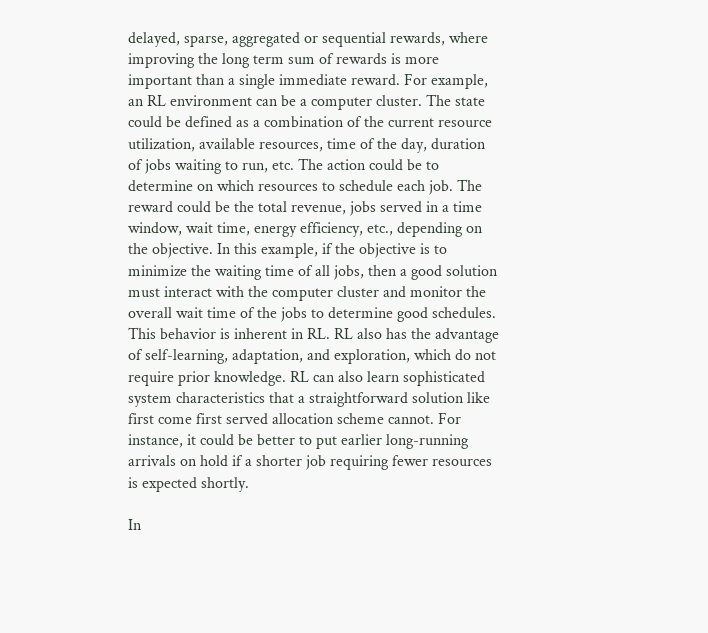delayed, sparse, aggregated or sequential rewards, where improving the long term sum of rewards is more important than a single immediate reward. For example, an RL environment can be a computer cluster. The state could be defined as a combination of the current resource utilization, available resources, time of the day, duration of jobs waiting to run, etc. The action could be to determine on which resources to schedule each job. The reward could be the total revenue, jobs served in a time window, wait time, energy efficiency, etc., depending on the objective. In this example, if the objective is to minimize the waiting time of all jobs, then a good solution must interact with the computer cluster and monitor the overall wait time of the jobs to determine good schedules. This behavior is inherent in RL. RL also has the advantage of self-learning, adaptation, and exploration, which do not require prior knowledge. RL can also learn sophisticated system characteristics that a straightforward solution like first come first served allocation scheme cannot. For instance, it could be better to put earlier long-running arrivals on hold if a shorter job requiring fewer resources is expected shortly.

In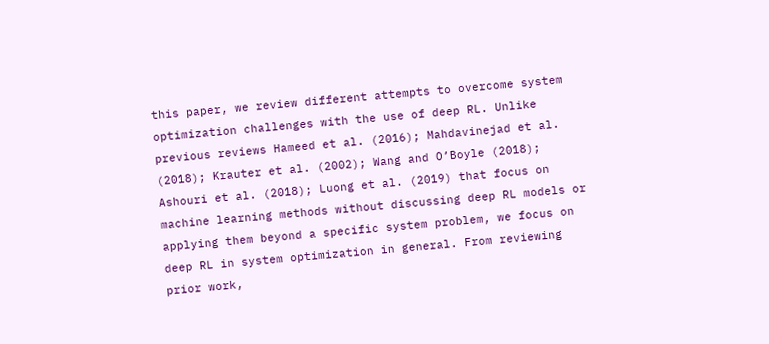this paper, we review different attempts to overcome system optimization challenges with the use of deep RL. Unlike previous reviews Hameed et al. (2016); Mahdavinejad et al. (2018); Krauter et al. (2002); Wang and O’Boyle (2018); Ashouri et al. (2018); Luong et al. (2019) that focus on machine learning methods without discussing deep RL models or applying them beyond a specific system problem, we focus on deep RL in system optimization in general. From reviewing prior work,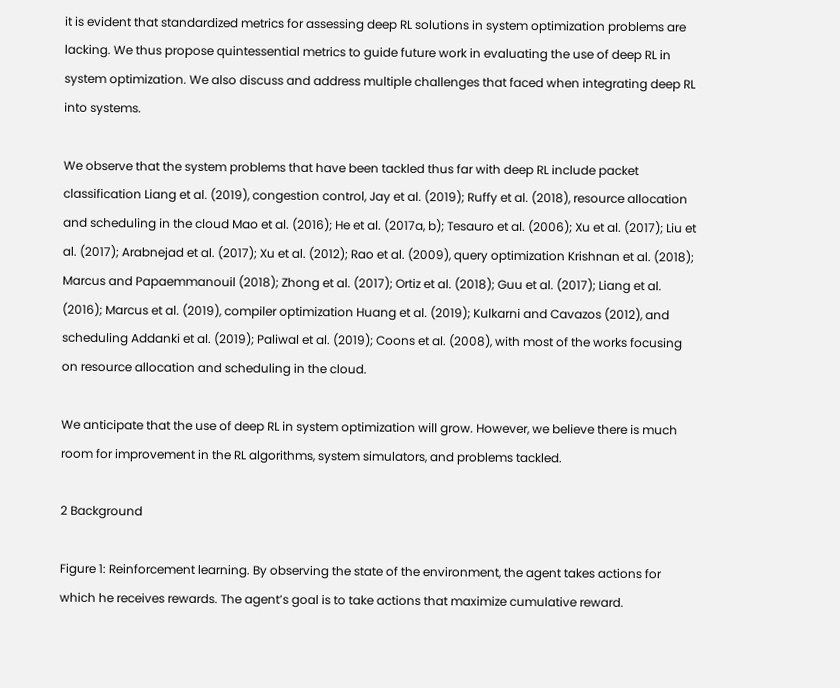it is evident that standardized metrics for assessing deep RL solutions in system optimization problems are lacking. We thus propose quintessential metrics to guide future work in evaluating the use of deep RL in system optimization. We also discuss and address multiple challenges that faced when integrating deep RL into systems.

We observe that the system problems that have been tackled thus far with deep RL include packet classification Liang et al. (2019), congestion control, Jay et al. (2019); Ruffy et al. (2018), resource allocation and scheduling in the cloud Mao et al. (2016); He et al. (2017a, b); Tesauro et al. (2006); Xu et al. (2017); Liu et al. (2017); Arabnejad et al. (2017); Xu et al. (2012); Rao et al. (2009), query optimization Krishnan et al. (2018); Marcus and Papaemmanouil (2018); Zhong et al. (2017); Ortiz et al. (2018); Guu et al. (2017); Liang et al. (2016); Marcus et al. (2019), compiler optimization Huang et al. (2019); Kulkarni and Cavazos (2012), and scheduling Addanki et al. (2019); Paliwal et al. (2019); Coons et al. (2008), with most of the works focusing on resource allocation and scheduling in the cloud.

We anticipate that the use of deep RL in system optimization will grow. However, we believe there is much room for improvement in the RL algorithms, system simulators, and problems tackled.

2 Background

Figure 1: Reinforcement learning. By observing the state of the environment, the agent takes actions for which he receives rewards. The agent’s goal is to take actions that maximize cumulative reward.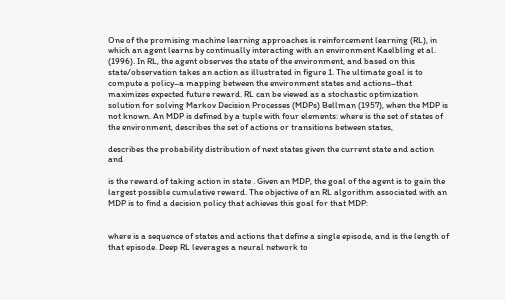One of the promising machine learning approaches is reinforcement learning (RL), in which an agent learns by continually interacting with an environment Kaelbling et al. (1996). In RL, the agent observes the state of the environment, and based on this state/observation takes an action as illustrated in figure 1. The ultimate goal is to compute a policy–a mapping between the environment states and actions–that maximizes expected future reward. RL can be viewed as a stochastic optimization solution for solving Markov Decision Processes (MDPs) Bellman (1957), when the MDP is not known. An MDP is defined by a tuple with four elements: where is the set of states of the environment, describes the set of actions or transitions between states,

describes the probability distribution of next states given the current state and action and

is the reward of taking action in state . Given an MDP, the goal of the agent is to gain the largest possible cumulative reward. The objective of an RL algorithm associated with an MDP is to find a decision policy that achieves this goal for that MDP:


where is a sequence of states and actions that define a single episode, and is the length of that episode. Deep RL leverages a neural network to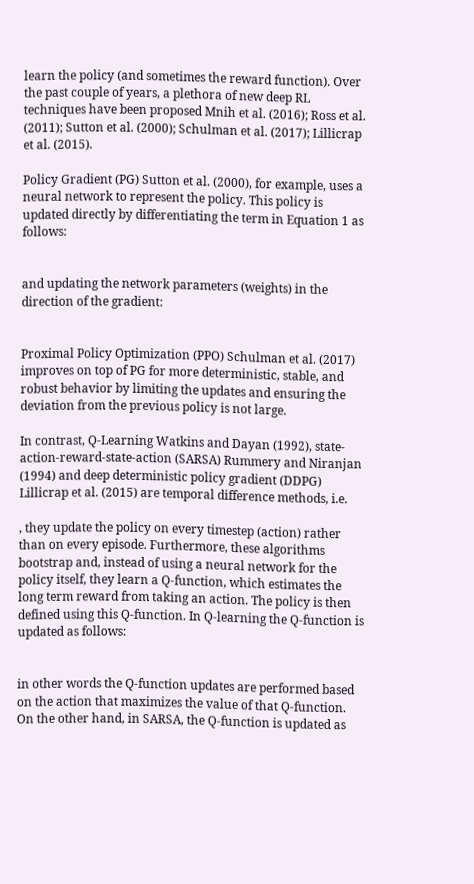learn the policy (and sometimes the reward function). Over the past couple of years, a plethora of new deep RL techniques have been proposed Mnih et al. (2016); Ross et al. (2011); Sutton et al. (2000); Schulman et al. (2017); Lillicrap et al. (2015).

Policy Gradient (PG) Sutton et al. (2000), for example, uses a neural network to represent the policy. This policy is updated directly by differentiating the term in Equation 1 as follows:


and updating the network parameters (weights) in the direction of the gradient:


Proximal Policy Optimization (PPO) Schulman et al. (2017) improves on top of PG for more deterministic, stable, and robust behavior by limiting the updates and ensuring the deviation from the previous policy is not large.

In contrast, Q-Learning Watkins and Dayan (1992), state-action-reward-state-action (SARSA) Rummery and Niranjan (1994) and deep deterministic policy gradient (DDPG) Lillicrap et al. (2015) are temporal difference methods, i.e.

, they update the policy on every timestep (action) rather than on every episode. Furthermore, these algorithms bootstrap and, instead of using a neural network for the policy itself, they learn a Q-function, which estimates the long term reward from taking an action. The policy is then defined using this Q-function. In Q-learning the Q-function is updated as follows:


in other words the Q-function updates are performed based on the action that maximizes the value of that Q-function. On the other hand, in SARSA, the Q-function is updated as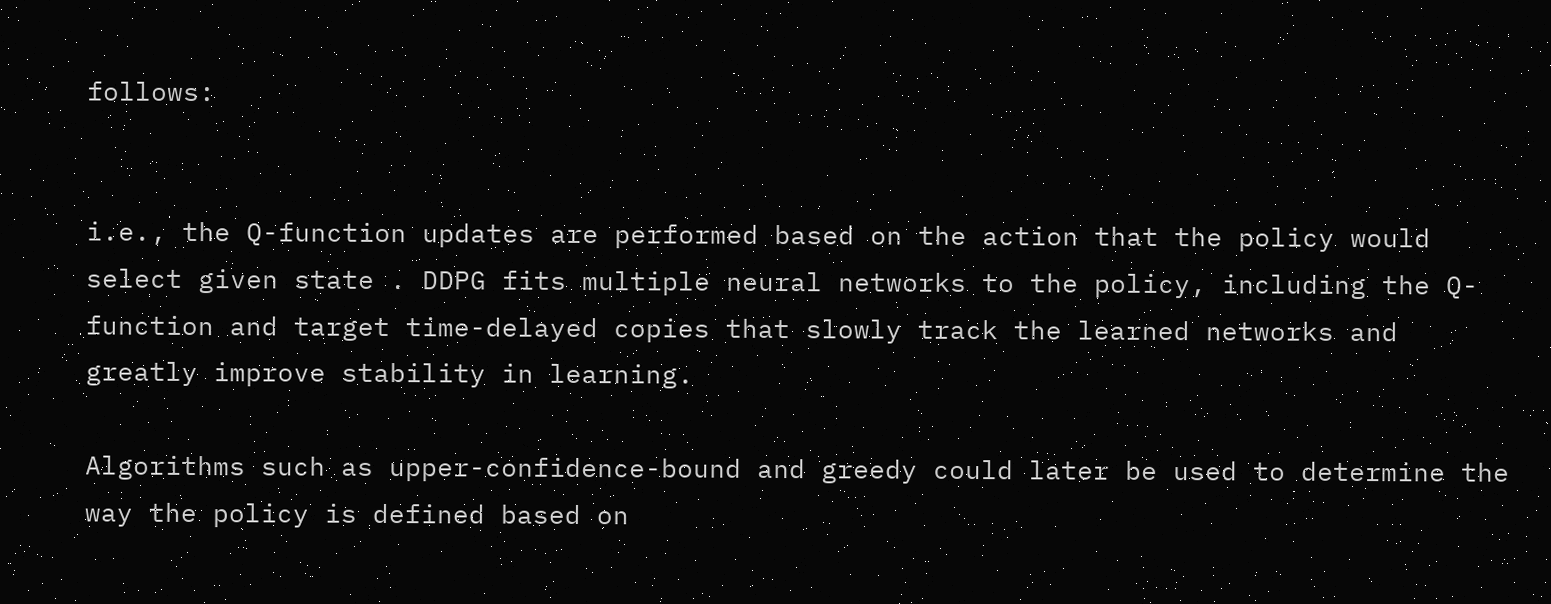follows:


i.e., the Q-function updates are performed based on the action that the policy would select given state . DDPG fits multiple neural networks to the policy, including the Q-function and target time-delayed copies that slowly track the learned networks and greatly improve stability in learning.

Algorithms such as upper-confidence-bound and greedy could later be used to determine the way the policy is defined based on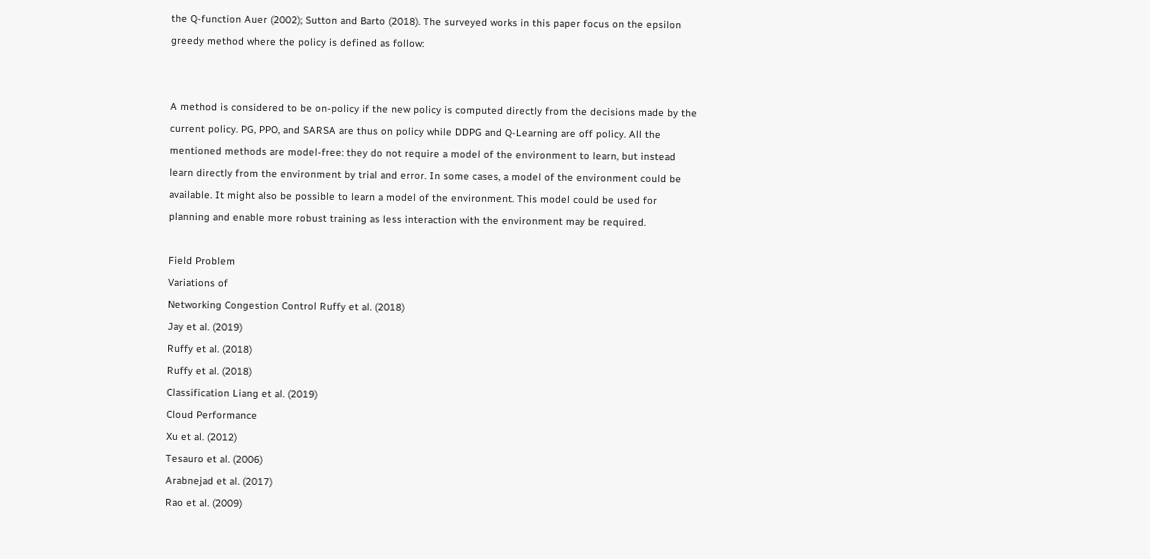the Q-function Auer (2002); Sutton and Barto (2018). The surveyed works in this paper focus on the epsilon greedy method where the policy is defined as follow:


A method is considered to be on-policy if the new policy is computed directly from the decisions made by the current policy. PG, PPO, and SARSA are thus on policy while DDPG and Q-Learning are off policy. All the mentioned methods are model-free: they do not require a model of the environment to learn, but instead learn directly from the environment by trial and error. In some cases, a model of the environment could be available. It might also be possible to learn a model of the environment. This model could be used for planning and enable more robust training as less interaction with the environment may be required.

Field Problem
Variations of
Networking Congestion Control Ruffy et al. (2018)
Jay et al. (2019)
Ruffy et al. (2018)
Ruffy et al. (2018)
Classification Liang et al. (2019)
Cloud Performance
Xu et al. (2012)
Tesauro et al. (2006)
Arabnejad et al. (2017)
Rao et al. (2009)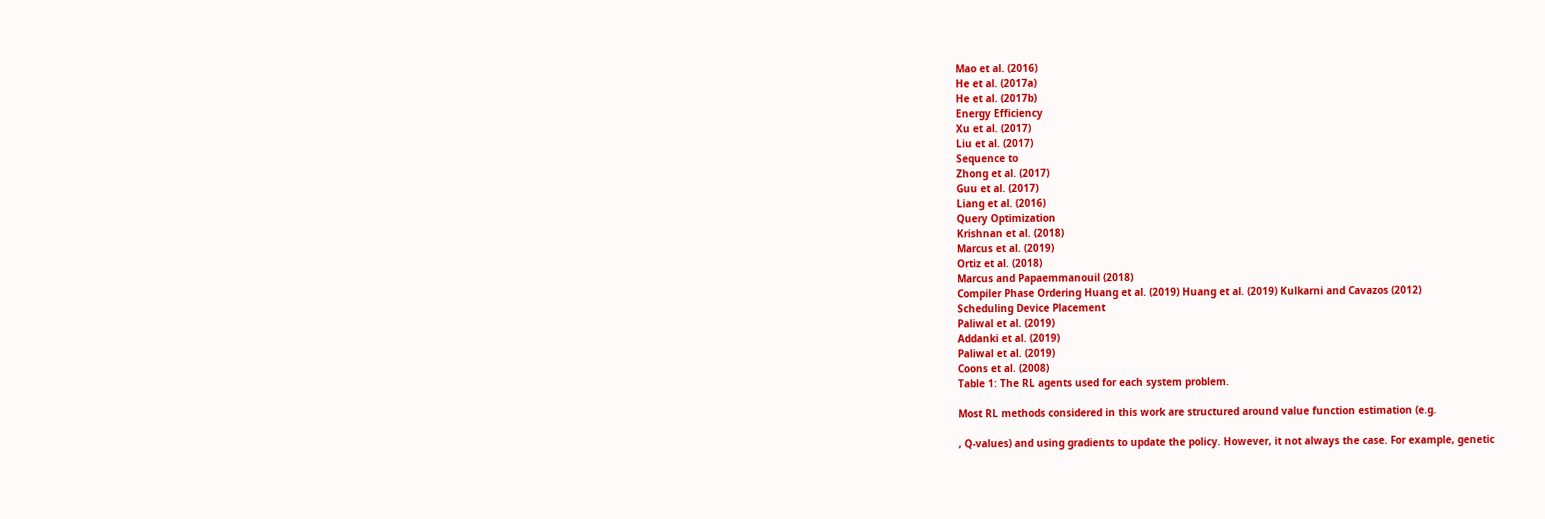Mao et al. (2016)
He et al. (2017a)
He et al. (2017b)
Energy Efficiency
Xu et al. (2017)
Liu et al. (2017)
Sequence to
Zhong et al. (2017)
Guu et al. (2017)
Liang et al. (2016)
Query Optimization
Krishnan et al. (2018)
Marcus et al. (2019)
Ortiz et al. (2018)
Marcus and Papaemmanouil (2018)
Compiler Phase Ordering Huang et al. (2019) Huang et al. (2019) Kulkarni and Cavazos (2012)
Scheduling Device Placement
Paliwal et al. (2019)
Addanki et al. (2019)
Paliwal et al. (2019)
Coons et al. (2008)
Table 1: The RL agents used for each system problem.

Most RL methods considered in this work are structured around value function estimation (e.g.

, Q-values) and using gradients to update the policy. However, it not always the case. For example, genetic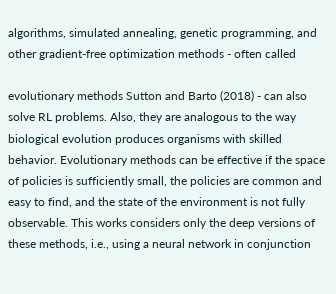algorithms, simulated annealing, genetic programming, and other gradient-free optimization methods - often called

evolutionary methods Sutton and Barto (2018) - can also solve RL problems. Also, they are analogous to the way biological evolution produces organisms with skilled behavior. Evolutionary methods can be effective if the space of policies is sufficiently small, the policies are common and easy to find, and the state of the environment is not fully observable. This works considers only the deep versions of these methods, i.e., using a neural network in conjunction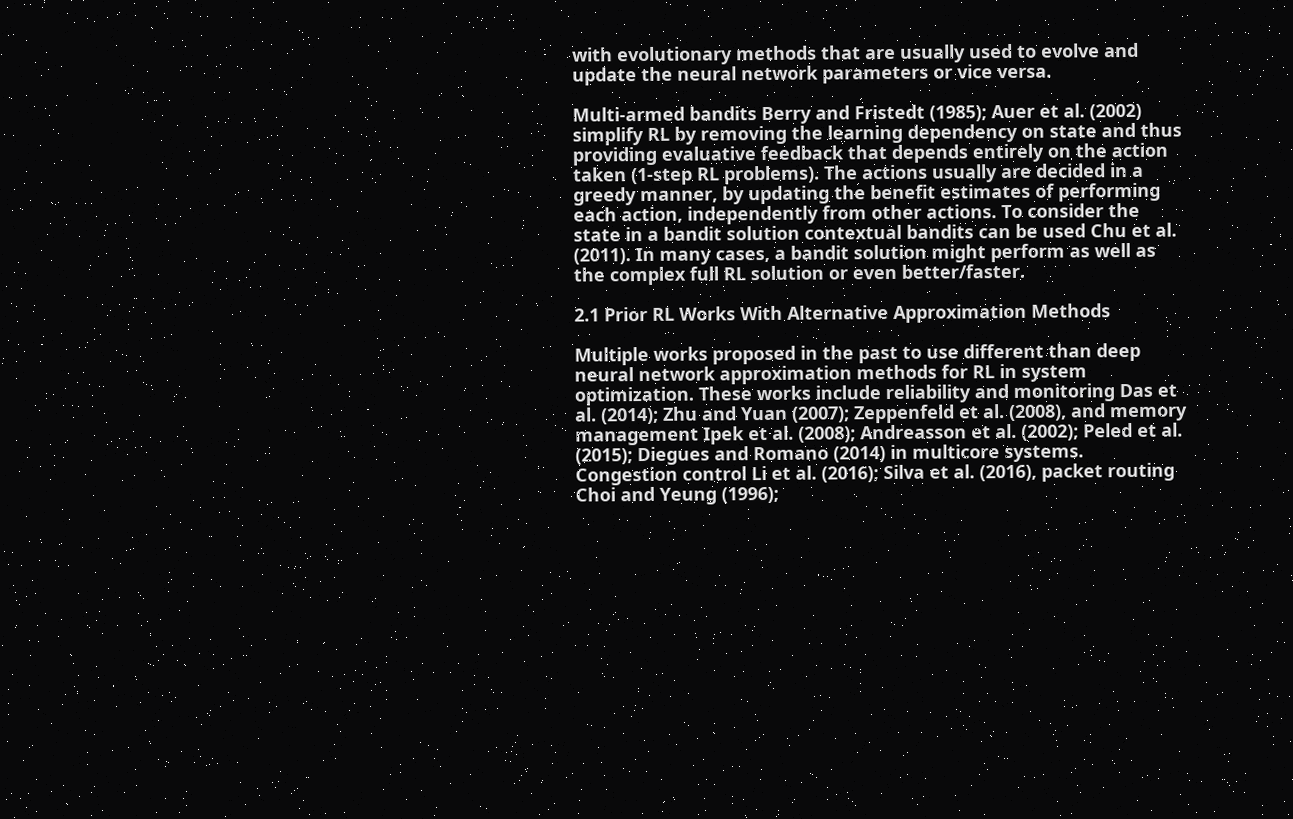with evolutionary methods that are usually used to evolve and update the neural network parameters or vice versa.

Multi-armed bandits Berry and Fristedt (1985); Auer et al. (2002) simplify RL by removing the learning dependency on state and thus providing evaluative feedback that depends entirely on the action taken (1-step RL problems). The actions usually are decided in a greedy manner, by updating the benefit estimates of performing each action, independently from other actions. To consider the state in a bandit solution contextual bandits can be used Chu et al. (2011). In many cases, a bandit solution might perform as well as the complex full RL solution or even better/faster.

2.1 Prior RL Works With Alternative Approximation Methods

Multiple works proposed in the past to use different than deep neural network approximation methods for RL in system optimization. These works include reliability and monitoring Das et al. (2014); Zhu and Yuan (2007); Zeppenfeld et al. (2008), and memory management Ipek et al. (2008); Andreasson et al. (2002); Peled et al. (2015); Diegues and Romano (2014) in multicore systems. Congestion control Li et al. (2016); Silva et al. (2016), packet routing Choi and Yeung (1996);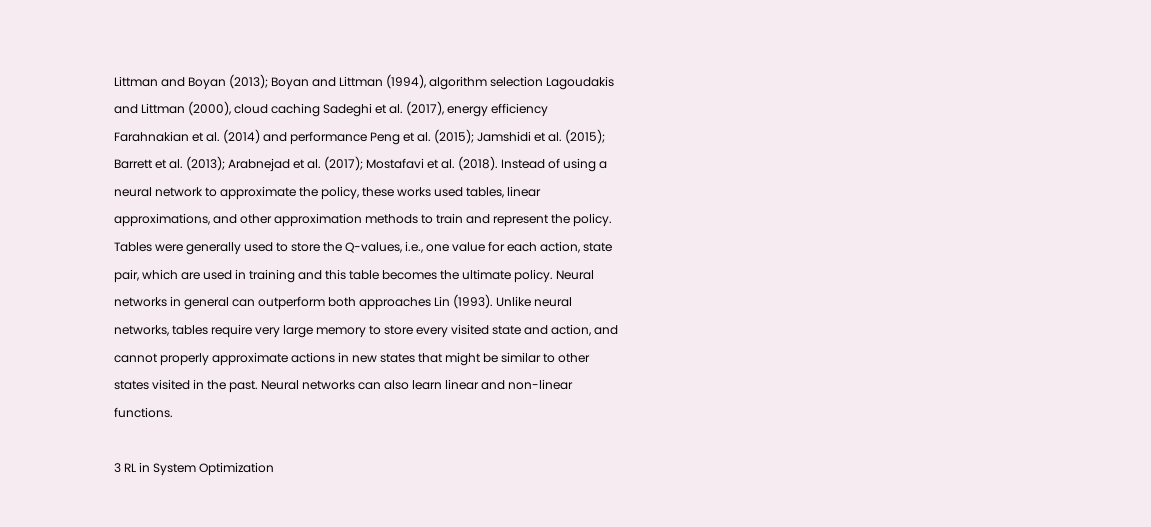Littman and Boyan (2013); Boyan and Littman (1994), algorithm selection Lagoudakis and Littman (2000), cloud caching Sadeghi et al. (2017), energy efficiency Farahnakian et al. (2014) and performance Peng et al. (2015); Jamshidi et al. (2015); Barrett et al. (2013); Arabnejad et al. (2017); Mostafavi et al. (2018). Instead of using a neural network to approximate the policy, these works used tables, linear approximations, and other approximation methods to train and represent the policy. Tables were generally used to store the Q-values, i.e., one value for each action, state pair, which are used in training and this table becomes the ultimate policy. Neural networks in general can outperform both approaches Lin (1993). Unlike neural networks, tables require very large memory to store every visited state and action, and cannot properly approximate actions in new states that might be similar to other states visited in the past. Neural networks can also learn linear and non-linear functions.

3 RL in System Optimization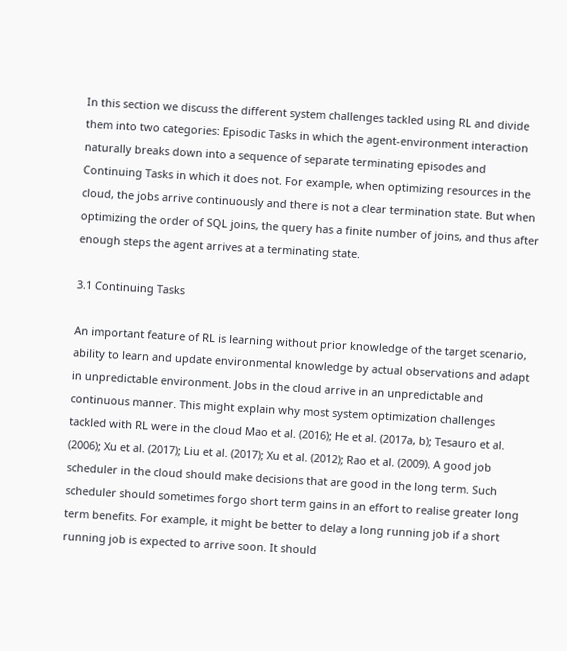In this section we discuss the different system challenges tackled using RL and divide them into two categories: Episodic Tasks in which the agent-environment interaction naturally breaks down into a sequence of separate terminating episodes and Continuing Tasks in which it does not. For example, when optimizing resources in the cloud, the jobs arrive continuously and there is not a clear termination state. But when optimizing the order of SQL joins, the query has a finite number of joins, and thus after enough steps the agent arrives at a terminating state.

3.1 Continuing Tasks

An important feature of RL is learning without prior knowledge of the target scenario, ability to learn and update environmental knowledge by actual observations and adapt in unpredictable environment. Jobs in the cloud arrive in an unpredictable and continuous manner. This might explain why most system optimization challenges tackled with RL were in the cloud Mao et al. (2016); He et al. (2017a, b); Tesauro et al. (2006); Xu et al. (2017); Liu et al. (2017); Xu et al. (2012); Rao et al. (2009). A good job scheduler in the cloud should make decisions that are good in the long term. Such scheduler should sometimes forgo short term gains in an effort to realise greater long term benefits. For example, it might be better to delay a long running job if a short running job is expected to arrive soon. It should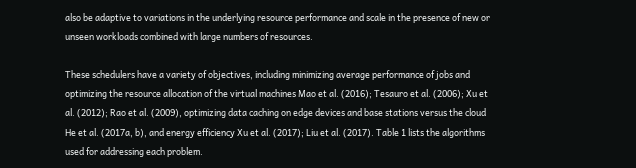also be adaptive to variations in the underlying resource performance and scale in the presence of new or unseen workloads combined with large numbers of resources.

These schedulers have a variety of objectives, including minimizing average performance of jobs and optimizing the resource allocation of the virtual machines Mao et al. (2016); Tesauro et al. (2006); Xu et al. (2012); Rao et al. (2009), optimizing data caching on edge devices and base stations versus the cloud He et al. (2017a, b), and energy efficiency Xu et al. (2017); Liu et al. (2017). Table 1 lists the algorithms used for addressing each problem.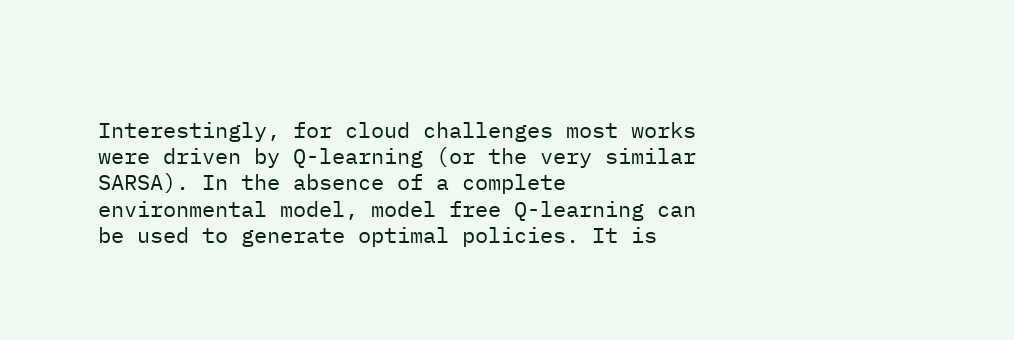Interestingly, for cloud challenges most works were driven by Q-learning (or the very similar SARSA). In the absence of a complete environmental model, model free Q-learning can be used to generate optimal policies. It is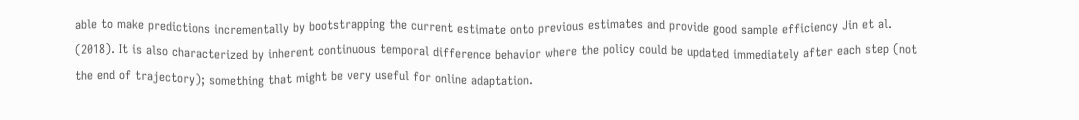able to make predictions incrementally by bootstrapping the current estimate onto previous estimates and provide good sample efficiency Jin et al. (2018). It is also characterized by inherent continuous temporal difference behavior where the policy could be updated immediately after each step (not the end of trajectory); something that might be very useful for online adaptation.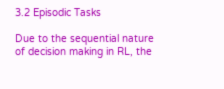3.2 Episodic Tasks

Due to the sequential nature of decision making in RL, the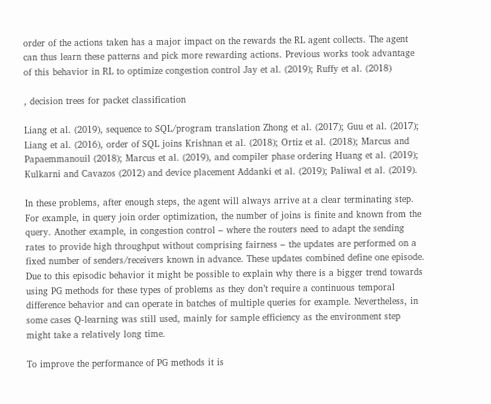order of the actions taken has a major impact on the rewards the RL agent collects. The agent can thus learn these patterns and pick more rewarding actions. Previous works took advantage of this behavior in RL to optimize congestion control Jay et al. (2019); Ruffy et al. (2018)

, decision trees for packet classification

Liang et al. (2019), sequence to SQL/program translation Zhong et al. (2017); Guu et al. (2017); Liang et al. (2016), order of SQL joins Krishnan et al. (2018); Ortiz et al. (2018); Marcus and Papaemmanouil (2018); Marcus et al. (2019), and compiler phase ordering Huang et al. (2019); Kulkarni and Cavazos (2012) and device placement Addanki et al. (2019); Paliwal et al. (2019).

In these problems, after enough steps, the agent will always arrive at a clear terminating step. For example, in query join order optimization, the number of joins is finite and known from the query. Another example, in congestion control – where the routers need to adapt the sending rates to provide high throughput without comprising fairness – the updates are performed on a fixed number of senders/receivers known in advance. These updates combined define one episode. Due to this episodic behavior it might be possible to explain why there is a bigger trend towards using PG methods for these types of problems as they don’t require a continuous temporal difference behavior and can operate in batches of multiple queries for example. Nevertheless, in some cases Q-learning was still used, mainly for sample efficiency as the environment step might take a relatively long time.

To improve the performance of PG methods it is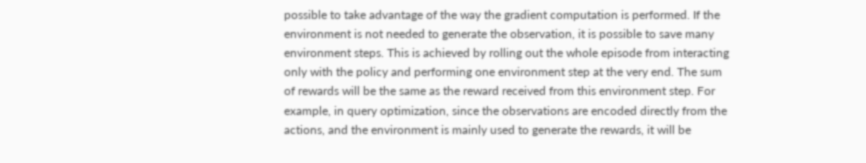possible to take advantage of the way the gradient computation is performed. If the environment is not needed to generate the observation, it is possible to save many environment steps. This is achieved by rolling out the whole episode from interacting only with the policy and performing one environment step at the very end. The sum of rewards will be the same as the reward received from this environment step. For example, in query optimization, since the observations are encoded directly from the actions, and the environment is mainly used to generate the rewards, it will be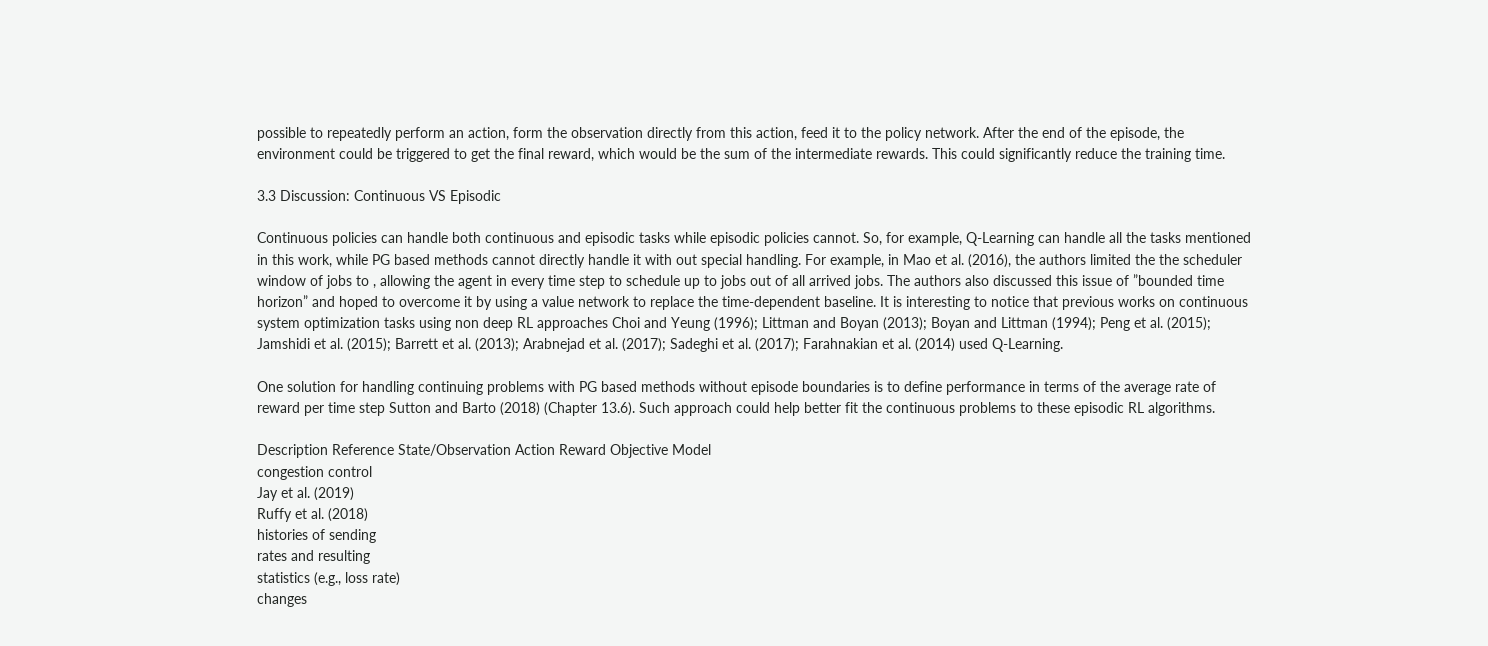possible to repeatedly perform an action, form the observation directly from this action, feed it to the policy network. After the end of the episode, the environment could be triggered to get the final reward, which would be the sum of the intermediate rewards. This could significantly reduce the training time.

3.3 Discussion: Continuous VS Episodic

Continuous policies can handle both continuous and episodic tasks while episodic policies cannot. So, for example, Q-Learning can handle all the tasks mentioned in this work, while PG based methods cannot directly handle it with out special handling. For example, in Mao et al. (2016), the authors limited the the scheduler window of jobs to , allowing the agent in every time step to schedule up to jobs out of all arrived jobs. The authors also discussed this issue of ”bounded time horizon” and hoped to overcome it by using a value network to replace the time-dependent baseline. It is interesting to notice that previous works on continuous system optimization tasks using non deep RL approaches Choi and Yeung (1996); Littman and Boyan (2013); Boyan and Littman (1994); Peng et al. (2015); Jamshidi et al. (2015); Barrett et al. (2013); Arabnejad et al. (2017); Sadeghi et al. (2017); Farahnakian et al. (2014) used Q-Learning.

One solution for handling continuing problems with PG based methods without episode boundaries is to define performance in terms of the average rate of reward per time step Sutton and Barto (2018) (Chapter 13.6). Such approach could help better fit the continuous problems to these episodic RL algorithms.

Description Reference State/Observation Action Reward Objective Model
congestion control
Jay et al. (2019)
Ruffy et al. (2018)
histories of sending
rates and resulting
statistics (e.g., loss rate)
changes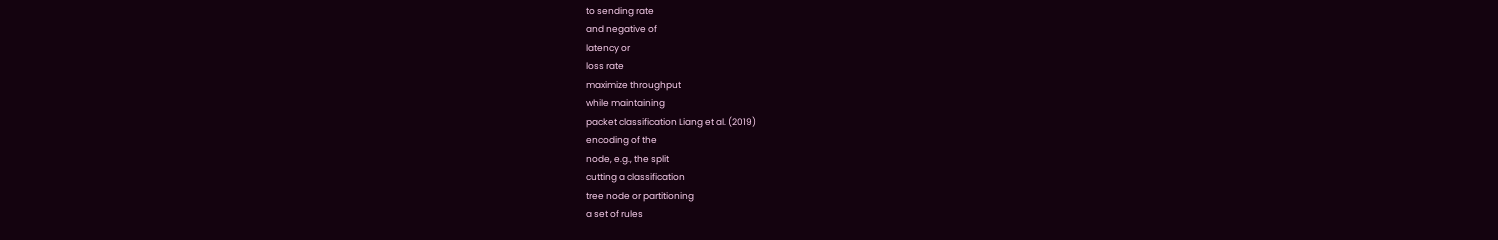to sending rate
and negative of
latency or
loss rate
maximize throughput
while maintaining
packet classification Liang et al. (2019)
encoding of the
node, e.g., the split
cutting a classification
tree node or partitioning
a set of rules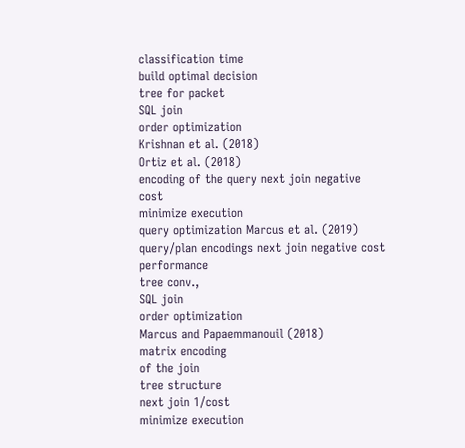classification time
build optimal decision
tree for packet
SQL join
order optimization
Krishnan et al. (2018)
Ortiz et al. (2018)
encoding of the query next join negative cost
minimize execution
query optimization Marcus et al. (2019) query/plan encodings next join negative cost performance
tree conv.,
SQL join
order optimization
Marcus and Papaemmanouil (2018)
matrix encoding
of the join
tree structure
next join 1/cost
minimize execution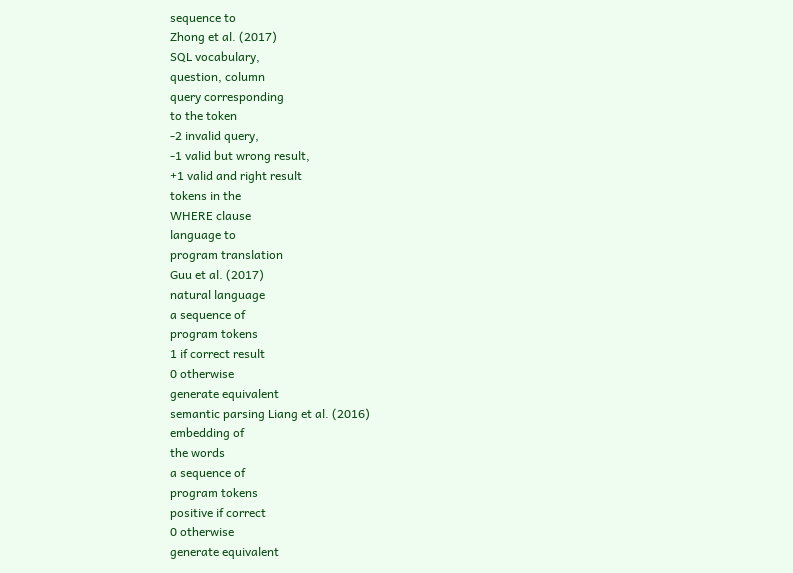sequence to
Zhong et al. (2017)
SQL vocabulary,
question, column
query corresponding
to the token
-2 invalid query,
-1 valid but wrong result,
+1 valid and right result
tokens in the
WHERE clause
language to
program translation
Guu et al. (2017)
natural language
a sequence of
program tokens
1 if correct result
0 otherwise
generate equivalent
semantic parsing Liang et al. (2016)
embedding of
the words
a sequence of
program tokens
positive if correct
0 otherwise
generate equivalent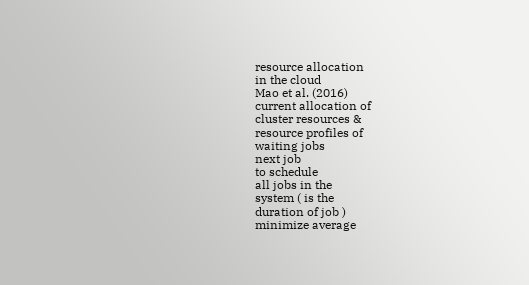resource allocation
in the cloud
Mao et al. (2016)
current allocation of
cluster resources &
resource profiles of
waiting jobs
next job
to schedule
all jobs in the
system ( is the
duration of job )
minimize average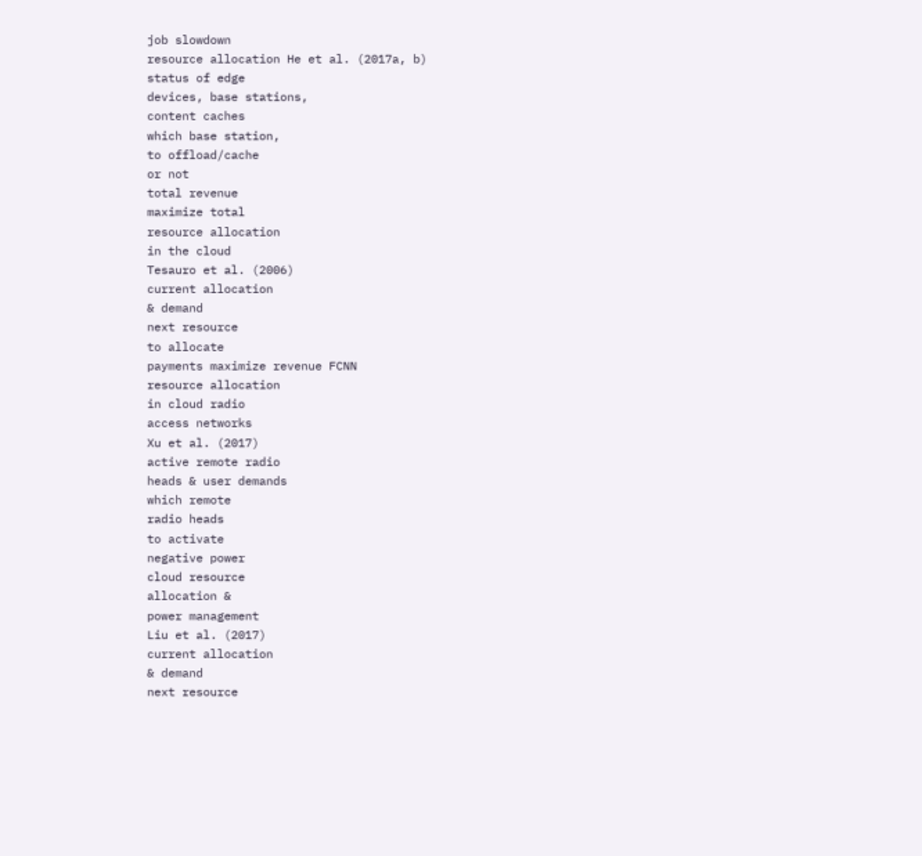job slowdown
resource allocation He et al. (2017a, b)
status of edge
devices, base stations,
content caches
which base station,
to offload/cache
or not
total revenue
maximize total
resource allocation
in the cloud
Tesauro et al. (2006)
current allocation
& demand
next resource
to allocate
payments maximize revenue FCNN
resource allocation
in cloud radio
access networks
Xu et al. (2017)
active remote radio
heads & user demands
which remote
radio heads
to activate
negative power
cloud resource
allocation &
power management
Liu et al. (2017)
current allocation
& demand
next resource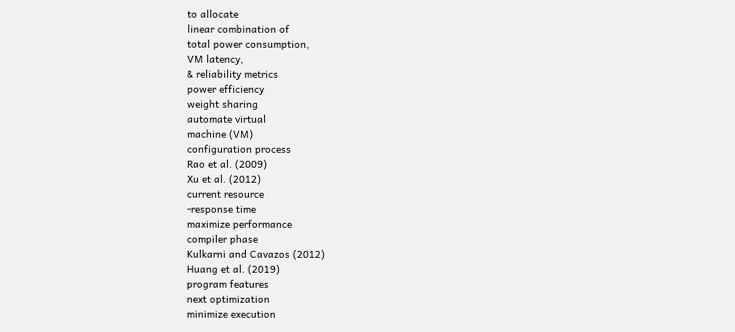to allocate
linear combination of
total power consumption,
VM latency,
& reliability metrics
power efficiency
weight sharing
automate virtual
machine (VM)
configuration process
Rao et al. (2009)
Xu et al. (2012)
current resource
-response time
maximize performance
compiler phase
Kulkarni and Cavazos (2012)
Huang et al. (2019)
program features
next optimization
minimize execution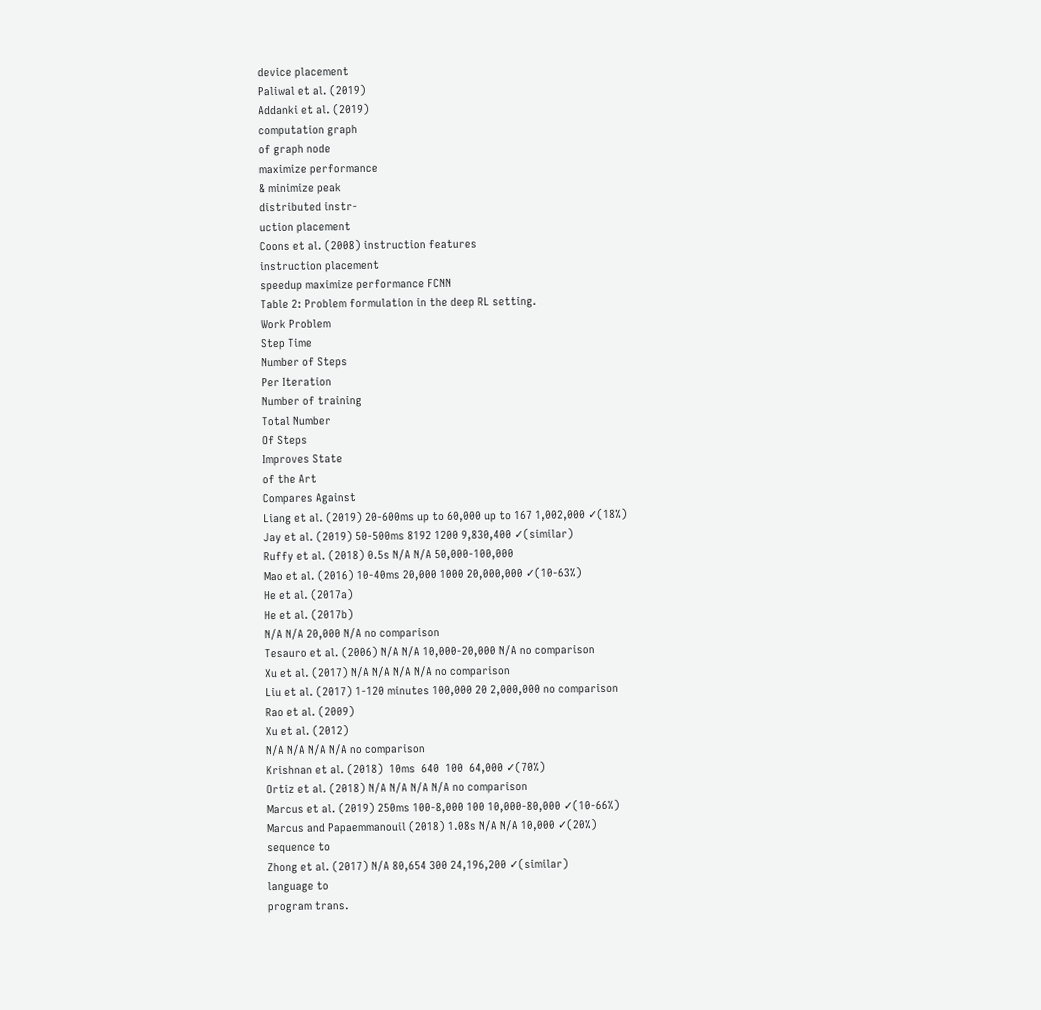device placement
Paliwal et al. (2019)
Addanki et al. (2019)
computation graph
of graph node
maximize performance
& minimize peak
distributed instr-
uction placement
Coons et al. (2008) instruction features
instruction placement
speedup maximize performance FCNN
Table 2: Problem formulation in the deep RL setting.
Work Problem
Step Time
Number of Steps
Per Iteration
Number of training
Total Number
Of Steps
Improves State
of the Art
Compares Against
Liang et al. (2019) 20-600ms up to 60,000 up to 167 1,002,000 ✓(18%)
Jay et al. (2019) 50-500ms 8192 1200 9,830,400 ✓(similar)
Ruffy et al. (2018) 0.5s N/A N/A 50,000-100,000
Mao et al. (2016) 10-40ms 20,000 1000 20,000,000 ✓(10-63%)
He et al. (2017a)
He et al. (2017b)
N/A N/A 20,000 N/A no comparison
Tesauro et al. (2006) N/A N/A 10,000-20,000 N/A no comparison
Xu et al. (2017) N/A N/A N/A N/A no comparison
Liu et al. (2017) 1-120 minutes 100,000 20 2,000,000 no comparison
Rao et al. (2009)
Xu et al. (2012)
N/A N/A N/A N/A no comparison
Krishnan et al. (2018)  10ms  640  100  64,000 ✓(70%)
Ortiz et al. (2018) N/A N/A N/A N/A no comparison
Marcus et al. (2019) 250ms 100-8,000 100 10,000-80,000 ✓(10-66%)
Marcus and Papaemmanouil (2018) 1.08s N/A N/A 10,000 ✓(20%)
sequence to
Zhong et al. (2017) N/A 80,654 300 24,196,200 ✓(similar)
language to
program trans.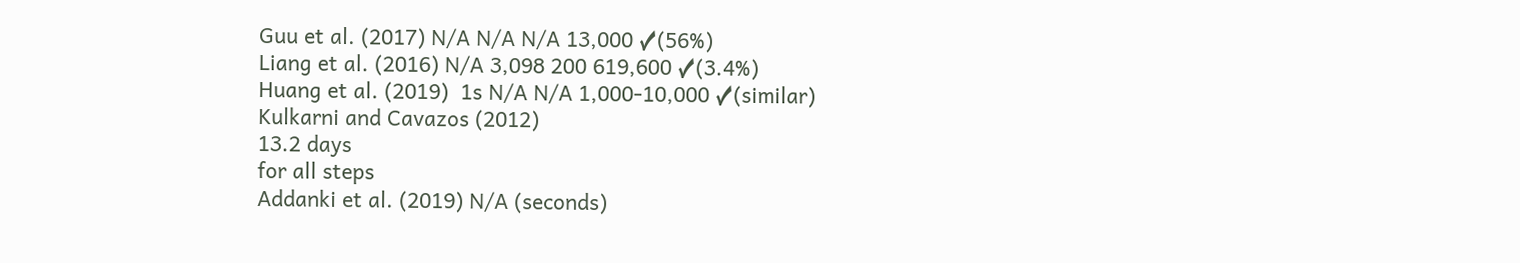Guu et al. (2017) N/A N/A N/A 13,000 ✓(56%)
Liang et al. (2016) N/A 3,098 200 619,600 ✓(3.4%)
Huang et al. (2019)  1s N/A N/A 1,000-10,000 ✓(similar)
Kulkarni and Cavazos (2012)
13.2 days
for all steps
Addanki et al. (2019) N/A (seconds)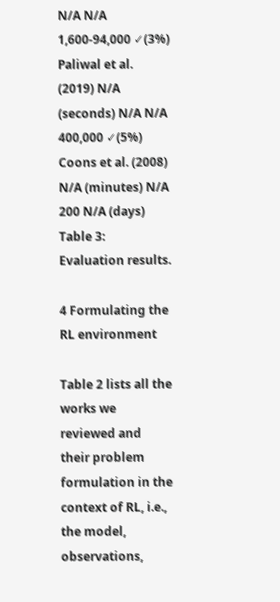N/A N/A 1,600-94,000 ✓(3%)
Paliwal et al. (2019) N/A (seconds) N/A N/A 400,000 ✓(5%)
Coons et al. (2008) N/A (minutes) N/A 200 N/A (days)
Table 3: Evaluation results.

4 Formulating the RL environment

Table 2 lists all the works we reviewed and their problem formulation in the context of RL, i.e., the model, observations,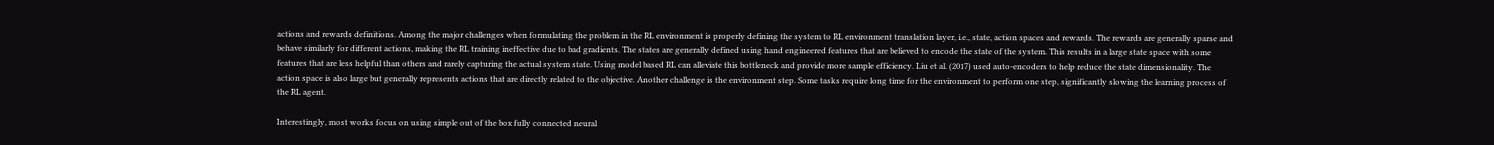actions and rewards definitions. Among the major challenges when formulating the problem in the RL environment is properly defining the system to RL environment translation layer, i.e., state, action spaces and rewards. The rewards are generally sparse and behave similarly for different actions, making the RL training ineffective due to bad gradients. The states are generally defined using hand engineered features that are believed to encode the state of the system. This results in a large state space with some features that are less helpful than others and rarely capturing the actual system state. Using model based RL can alleviate this bottleneck and provide more sample efficiency. Liu et al. (2017) used auto-encoders to help reduce the state dimensionality. The action space is also large but generally represents actions that are directly related to the objective. Another challenge is the environment step. Some tasks require long time for the environment to perform one step, significantly slowing the learning process of the RL agent.

Interestingly, most works focus on using simple out of the box fully connected neural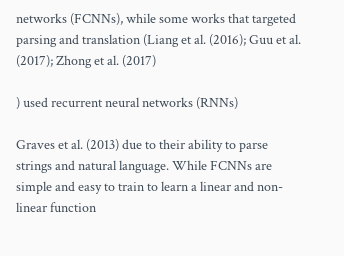networks (FCNNs), while some works that targeted parsing and translation (Liang et al. (2016); Guu et al. (2017); Zhong et al. (2017)

) used recurrent neural networks (RNNs)

Graves et al. (2013) due to their ability to parse strings and natural language. While FCNNs are simple and easy to train to learn a linear and non-linear function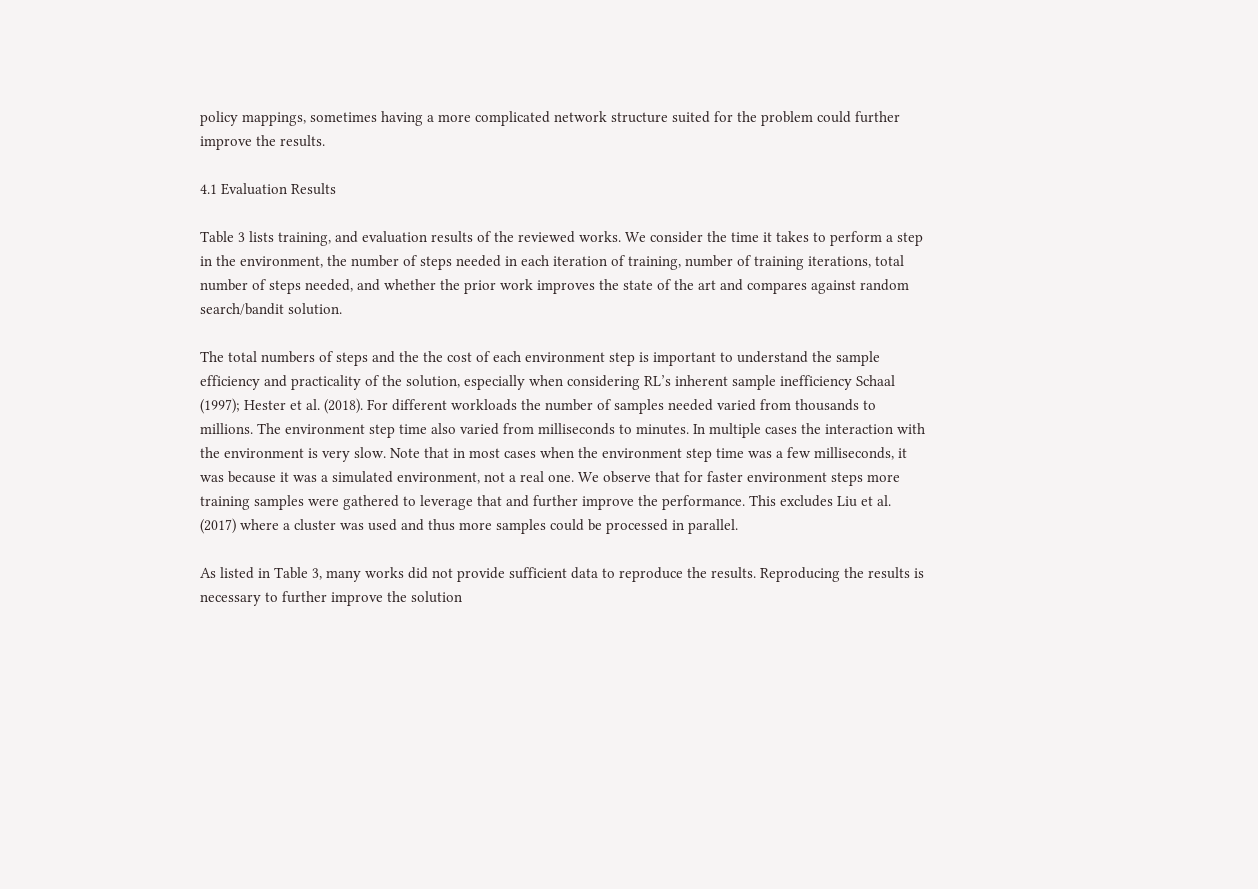policy mappings, sometimes having a more complicated network structure suited for the problem could further improve the results.

4.1 Evaluation Results

Table 3 lists training, and evaluation results of the reviewed works. We consider the time it takes to perform a step in the environment, the number of steps needed in each iteration of training, number of training iterations, total number of steps needed, and whether the prior work improves the state of the art and compares against random search/bandit solution.

The total numbers of steps and the the cost of each environment step is important to understand the sample efficiency and practicality of the solution, especially when considering RL’s inherent sample inefficiency Schaal (1997); Hester et al. (2018). For different workloads the number of samples needed varied from thousands to millions. The environment step time also varied from milliseconds to minutes. In multiple cases the interaction with the environment is very slow. Note that in most cases when the environment step time was a few milliseconds, it was because it was a simulated environment, not a real one. We observe that for faster environment steps more training samples were gathered to leverage that and further improve the performance. This excludes Liu et al. (2017) where a cluster was used and thus more samples could be processed in parallel.

As listed in Table 3, many works did not provide sufficient data to reproduce the results. Reproducing the results is necessary to further improve the solution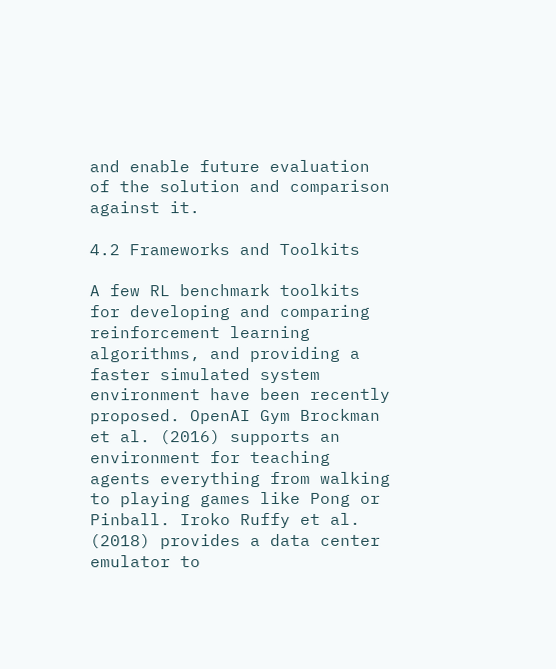and enable future evaluation of the solution and comparison against it.

4.2 Frameworks and Toolkits

A few RL benchmark toolkits for developing and comparing reinforcement learning algorithms, and providing a faster simulated system environment have been recently proposed. OpenAI Gym Brockman et al. (2016) supports an environment for teaching agents everything from walking to playing games like Pong or Pinball. Iroko Ruffy et al. (2018) provides a data center emulator to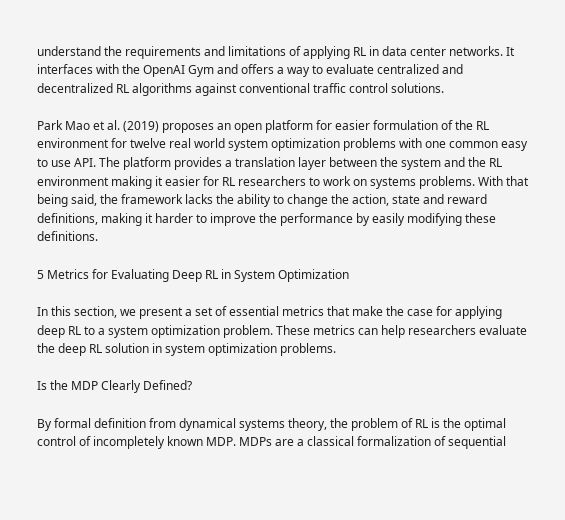understand the requirements and limitations of applying RL in data center networks. It interfaces with the OpenAI Gym and offers a way to evaluate centralized and decentralized RL algorithms against conventional traffic control solutions.

Park Mao et al. (2019) proposes an open platform for easier formulation of the RL environment for twelve real world system optimization problems with one common easy to use API. The platform provides a translation layer between the system and the RL environment making it easier for RL researchers to work on systems problems. With that being said, the framework lacks the ability to change the action, state and reward definitions, making it harder to improve the performance by easily modifying these definitions.

5 Metrics for Evaluating Deep RL in System Optimization

In this section, we present a set of essential metrics that make the case for applying deep RL to a system optimization problem. These metrics can help researchers evaluate the deep RL solution in system optimization problems.

Is the MDP Clearly Defined?

By formal definition from dynamical systems theory, the problem of RL is the optimal control of incompletely known MDP. MDPs are a classical formalization of sequential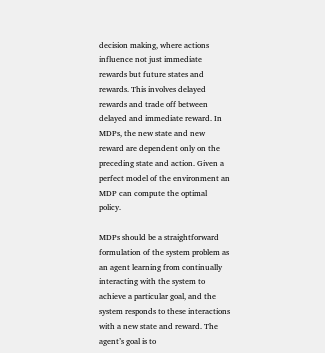decision making, where actions influence not just immediate rewards but future states and rewards. This involves delayed rewards and trade off between delayed and immediate reward. In MDPs, the new state and new reward are dependent only on the preceding state and action. Given a perfect model of the environment an MDP can compute the optimal policy.

MDPs should be a straightforward formulation of the system problem as an agent learning from continually interacting with the system to achieve a particular goal, and the system responds to these interactions with a new state and reward. The agent’s goal is to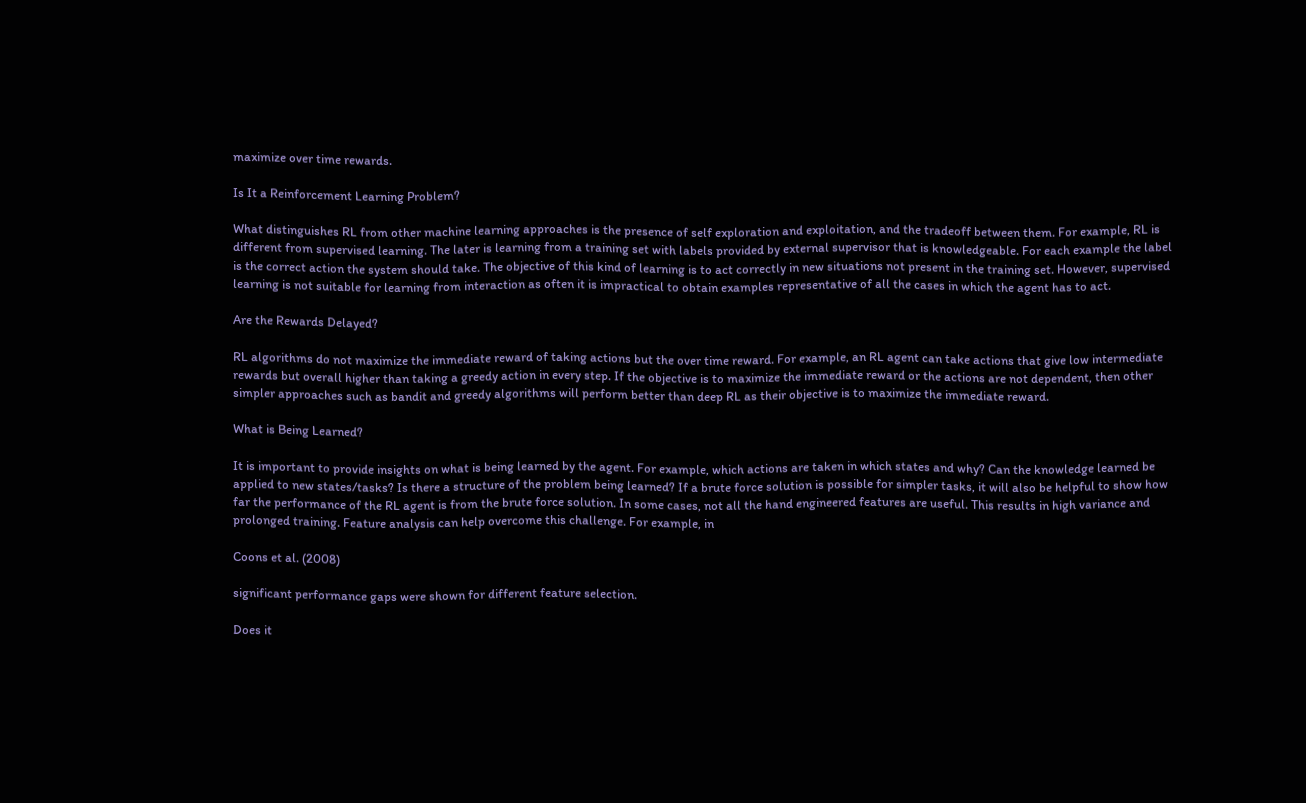maximize over time rewards.

Is It a Reinforcement Learning Problem?

What distinguishes RL from other machine learning approaches is the presence of self exploration and exploitation, and the tradeoff between them. For example, RL is different from supervised learning. The later is learning from a training set with labels provided by external supervisor that is knowledgeable. For each example the label is the correct action the system should take. The objective of this kind of learning is to act correctly in new situations not present in the training set. However, supervised learning is not suitable for learning from interaction as often it is impractical to obtain examples representative of all the cases in which the agent has to act.

Are the Rewards Delayed?

RL algorithms do not maximize the immediate reward of taking actions but the over time reward. For example, an RL agent can take actions that give low intermediate rewards but overall higher than taking a greedy action in every step. If the objective is to maximize the immediate reward or the actions are not dependent, then other simpler approaches such as bandit and greedy algorithms will perform better than deep RL as their objective is to maximize the immediate reward.

What is Being Learned?

It is important to provide insights on what is being learned by the agent. For example, which actions are taken in which states and why? Can the knowledge learned be applied to new states/tasks? Is there a structure of the problem being learned? If a brute force solution is possible for simpler tasks, it will also be helpful to show how far the performance of the RL agent is from the brute force solution. In some cases, not all the hand engineered features are useful. This results in high variance and prolonged training. Feature analysis can help overcome this challenge. For example, in

Coons et al. (2008)

significant performance gaps were shown for different feature selection.

Does it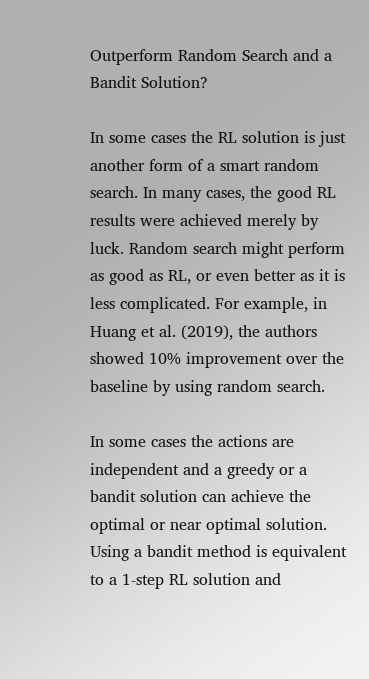Outperform Random Search and a Bandit Solution?

In some cases the RL solution is just another form of a smart random search. In many cases, the good RL results were achieved merely by luck. Random search might perform as good as RL, or even better as it is less complicated. For example, in Huang et al. (2019), the authors showed 10% improvement over the baseline by using random search.

In some cases the actions are independent and a greedy or a bandit solution can achieve the optimal or near optimal solution. Using a bandit method is equivalent to a 1-step RL solution and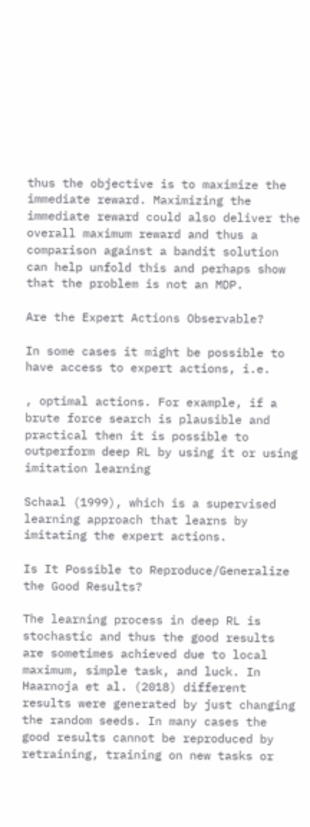thus the objective is to maximize the immediate reward. Maximizing the immediate reward could also deliver the overall maximum reward and thus a comparison against a bandit solution can help unfold this and perhaps show that the problem is not an MDP.

Are the Expert Actions Observable?

In some cases it might be possible to have access to expert actions, i.e.

, optimal actions. For example, if a brute force search is plausible and practical then it is possible to outperform deep RL by using it or using imitation learning

Schaal (1999), which is a supervised learning approach that learns by imitating the expert actions.

Is It Possible to Reproduce/Generalize the Good Results?

The learning process in deep RL is stochastic and thus the good results are sometimes achieved due to local maximum, simple task, and luck. In Haarnoja et al. (2018) different results were generated by just changing the random seeds. In many cases the good results cannot be reproduced by retraining, training on new tasks or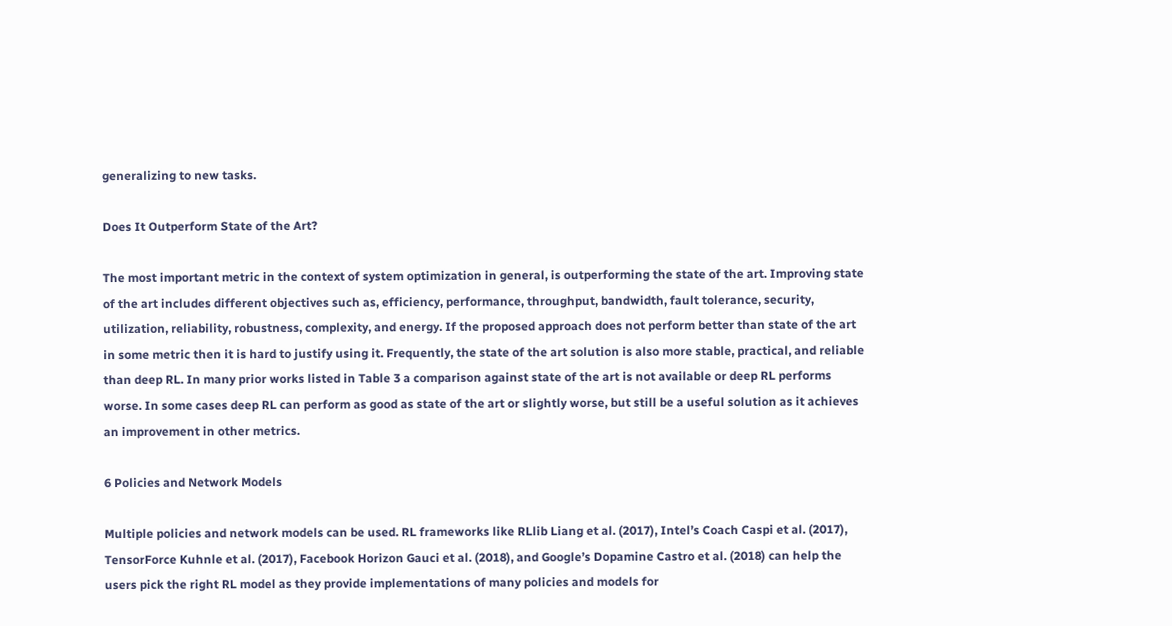generalizing to new tasks.

Does It Outperform State of the Art?

The most important metric in the context of system optimization in general, is outperforming the state of the art. Improving state of the art includes different objectives such as, efficiency, performance, throughput, bandwidth, fault tolerance, security, utilization, reliability, robustness, complexity, and energy. If the proposed approach does not perform better than state of the art in some metric then it is hard to justify using it. Frequently, the state of the art solution is also more stable, practical, and reliable than deep RL. In many prior works listed in Table 3 a comparison against state of the art is not available or deep RL performs worse. In some cases deep RL can perform as good as state of the art or slightly worse, but still be a useful solution as it achieves an improvement in other metrics.

6 Policies and Network Models

Multiple policies and network models can be used. RL frameworks like RLlib Liang et al. (2017), Intel’s Coach Caspi et al. (2017), TensorForce Kuhnle et al. (2017), Facebook Horizon Gauci et al. (2018), and Google’s Dopamine Castro et al. (2018) can help the users pick the right RL model as they provide implementations of many policies and models for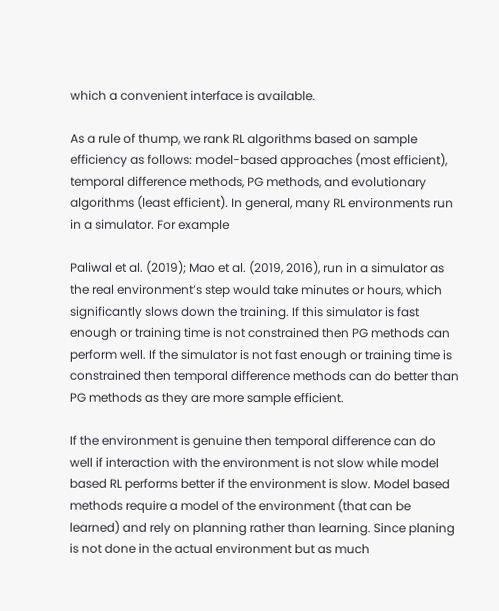which a convenient interface is available.

As a rule of thump, we rank RL algorithms based on sample efficiency as follows: model-based approaches (most efficient), temporal difference methods, PG methods, and evolutionary algorithms (least efficient). In general, many RL environments run in a simulator. For example

Paliwal et al. (2019); Mao et al. (2019, 2016), run in a simulator as the real environment’s step would take minutes or hours, which significantly slows down the training. If this simulator is fast enough or training time is not constrained then PG methods can perform well. If the simulator is not fast enough or training time is constrained then temporal difference methods can do better than PG methods as they are more sample efficient.

If the environment is genuine then temporal difference can do well if interaction with the environment is not slow while model based RL performs better if the environment is slow. Model based methods require a model of the environment (that can be learned) and rely on planning rather than learning. Since planing is not done in the actual environment but as much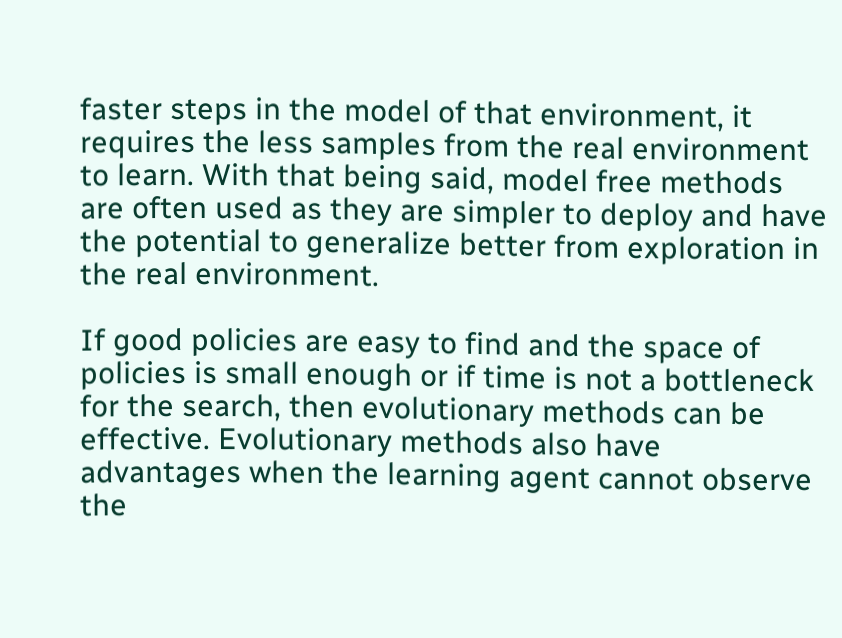faster steps in the model of that environment, it requires the less samples from the real environment to learn. With that being said, model free methods are often used as they are simpler to deploy and have the potential to generalize better from exploration in the real environment.

If good policies are easy to find and the space of policies is small enough or if time is not a bottleneck for the search, then evolutionary methods can be effective. Evolutionary methods also have advantages when the learning agent cannot observe the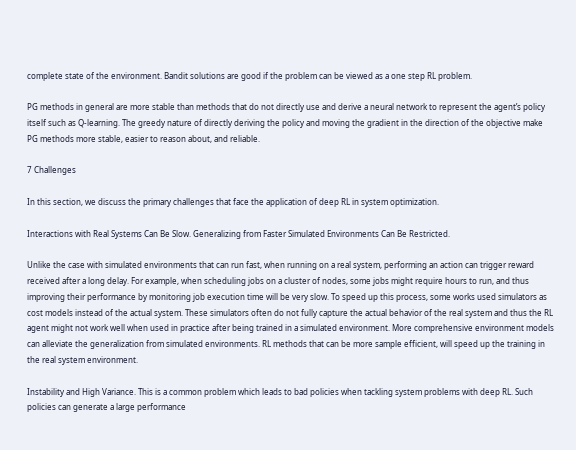complete state of the environment. Bandit solutions are good if the problem can be viewed as a one step RL problem.

PG methods in general are more stable than methods that do not directly use and derive a neural network to represent the agent’s policy itself such as Q-learning. The greedy nature of directly deriving the policy and moving the gradient in the direction of the objective make PG methods more stable, easier to reason about, and reliable.

7 Challenges

In this section, we discuss the primary challenges that face the application of deep RL in system optimization.

Interactions with Real Systems Can Be Slow. Generalizing from Faster Simulated Environments Can Be Restricted.

Unlike the case with simulated environments that can run fast, when running on a real system, performing an action can trigger reward received after a long delay. For example, when scheduling jobs on a cluster of nodes, some jobs might require hours to run, and thus improving their performance by monitoring job execution time will be very slow. To speed up this process, some works used simulators as cost models instead of the actual system. These simulators often do not fully capture the actual behavior of the real system and thus the RL agent might not work well when used in practice after being trained in a simulated environment. More comprehensive environment models can alleviate the generalization from simulated environments. RL methods that can be more sample efficient, will speed up the training in the real system environment.

Instability and High Variance. This is a common problem which leads to bad policies when tackling system problems with deep RL. Such policies can generate a large performance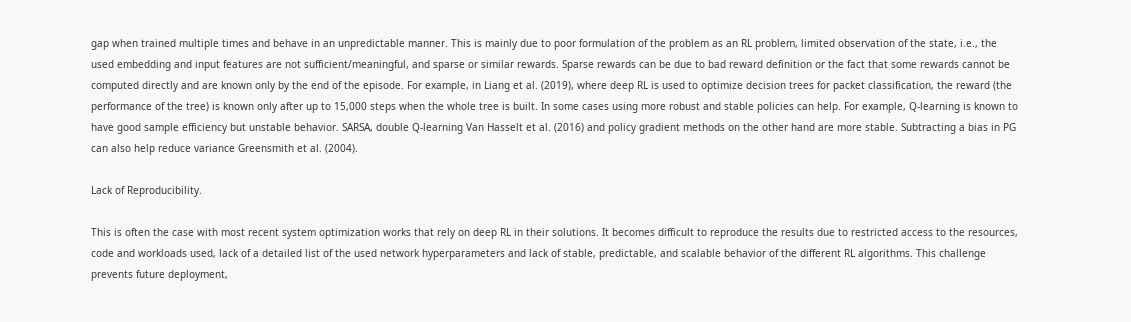gap when trained multiple times and behave in an unpredictable manner. This is mainly due to poor formulation of the problem as an RL problem, limited observation of the state, i.e., the used embedding and input features are not sufficient/meaningful, and sparse or similar rewards. Sparse rewards can be due to bad reward definition or the fact that some rewards cannot be computed directly and are known only by the end of the episode. For example, in Liang et al. (2019), where deep RL is used to optimize decision trees for packet classification, the reward (the performance of the tree) is known only after up to 15,000 steps when the whole tree is built. In some cases using more robust and stable policies can help. For example, Q-learning is known to have good sample efficiency but unstable behavior. SARSA, double Q-learning Van Hasselt et al. (2016) and policy gradient methods on the other hand are more stable. Subtracting a bias in PG can also help reduce variance Greensmith et al. (2004).

Lack of Reproducibility.

This is often the case with most recent system optimization works that rely on deep RL in their solutions. It becomes difficult to reproduce the results due to restricted access to the resources, code and workloads used, lack of a detailed list of the used network hyperparameters and lack of stable, predictable, and scalable behavior of the different RL algorithms. This challenge prevents future deployment,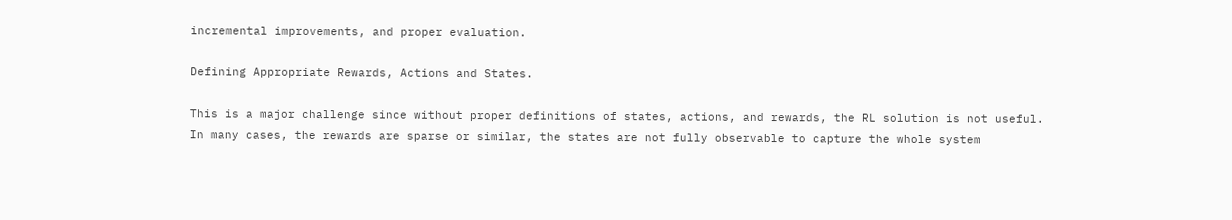incremental improvements, and proper evaluation.

Defining Appropriate Rewards, Actions and States.

This is a major challenge since without proper definitions of states, actions, and rewards, the RL solution is not useful. In many cases, the rewards are sparse or similar, the states are not fully observable to capture the whole system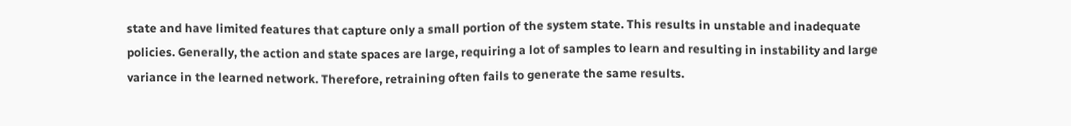state and have limited features that capture only a small portion of the system state. This results in unstable and inadequate policies. Generally, the action and state spaces are large, requiring a lot of samples to learn and resulting in instability and large variance in the learned network. Therefore, retraining often fails to generate the same results.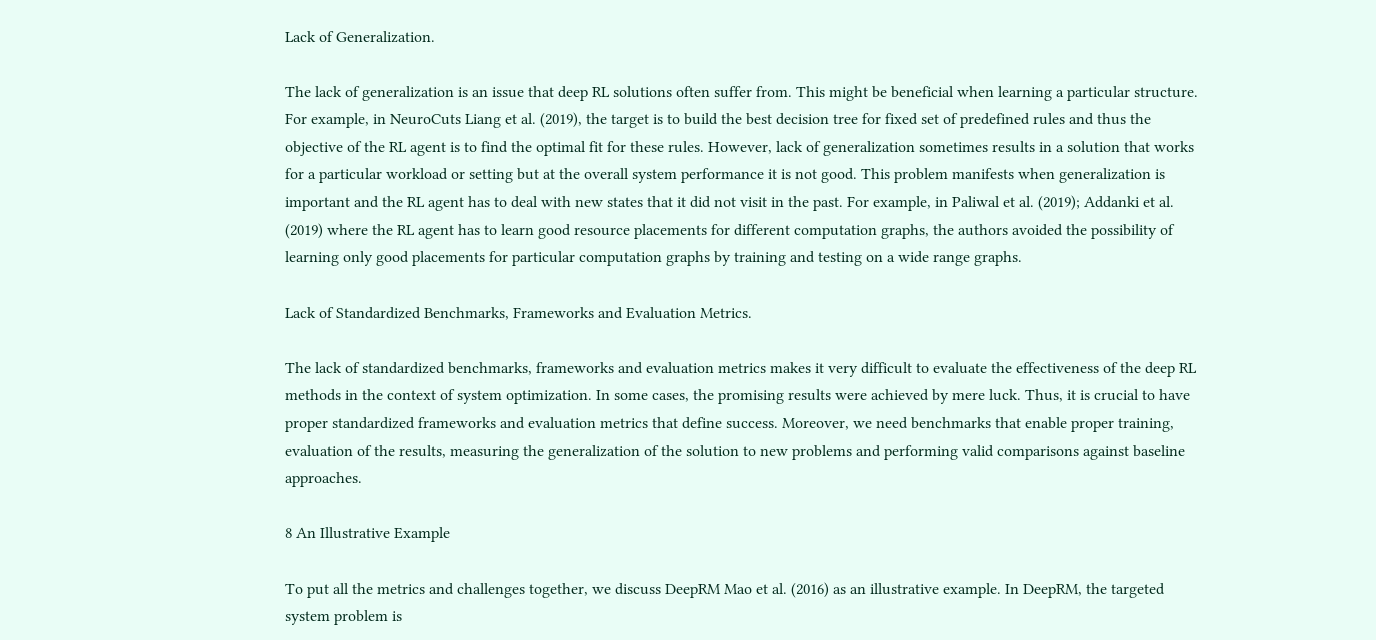Lack of Generalization.

The lack of generalization is an issue that deep RL solutions often suffer from. This might be beneficial when learning a particular structure. For example, in NeuroCuts Liang et al. (2019), the target is to build the best decision tree for fixed set of predefined rules and thus the objective of the RL agent is to find the optimal fit for these rules. However, lack of generalization sometimes results in a solution that works for a particular workload or setting but at the overall system performance it is not good. This problem manifests when generalization is important and the RL agent has to deal with new states that it did not visit in the past. For example, in Paliwal et al. (2019); Addanki et al. (2019) where the RL agent has to learn good resource placements for different computation graphs, the authors avoided the possibility of learning only good placements for particular computation graphs by training and testing on a wide range graphs.

Lack of Standardized Benchmarks, Frameworks and Evaluation Metrics.

The lack of standardized benchmarks, frameworks and evaluation metrics makes it very difficult to evaluate the effectiveness of the deep RL methods in the context of system optimization. In some cases, the promising results were achieved by mere luck. Thus, it is crucial to have proper standardized frameworks and evaluation metrics that define success. Moreover, we need benchmarks that enable proper training, evaluation of the results, measuring the generalization of the solution to new problems and performing valid comparisons against baseline approaches.

8 An Illustrative Example

To put all the metrics and challenges together, we discuss DeepRM Mao et al. (2016) as an illustrative example. In DeepRM, the targeted system problem is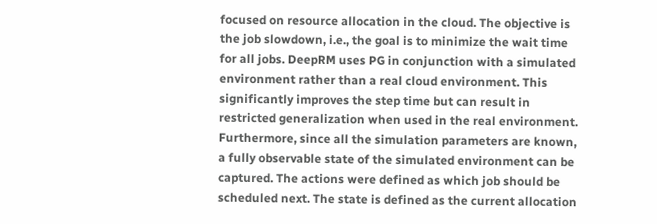focused on resource allocation in the cloud. The objective is the job slowdown, i.e., the goal is to minimize the wait time for all jobs. DeepRM uses PG in conjunction with a simulated environment rather than a real cloud environment. This significantly improves the step time but can result in restricted generalization when used in the real environment. Furthermore, since all the simulation parameters are known, a fully observable state of the simulated environment can be captured. The actions were defined as which job should be scheduled next. The state is defined as the current allocation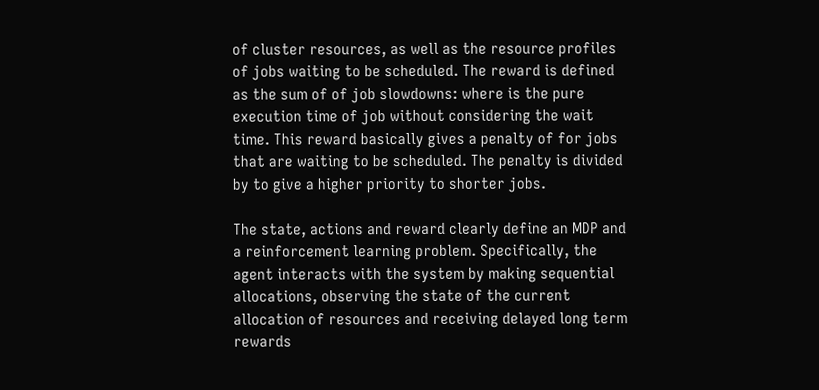of cluster resources, as well as the resource profiles of jobs waiting to be scheduled. The reward is defined as the sum of of job slowdowns: where is the pure execution time of job without considering the wait time. This reward basically gives a penalty of for jobs that are waiting to be scheduled. The penalty is divided by to give a higher priority to shorter jobs.

The state, actions and reward clearly define an MDP and a reinforcement learning problem. Specifically, the agent interacts with the system by making sequential allocations, observing the state of the current allocation of resources and receiving delayed long term rewards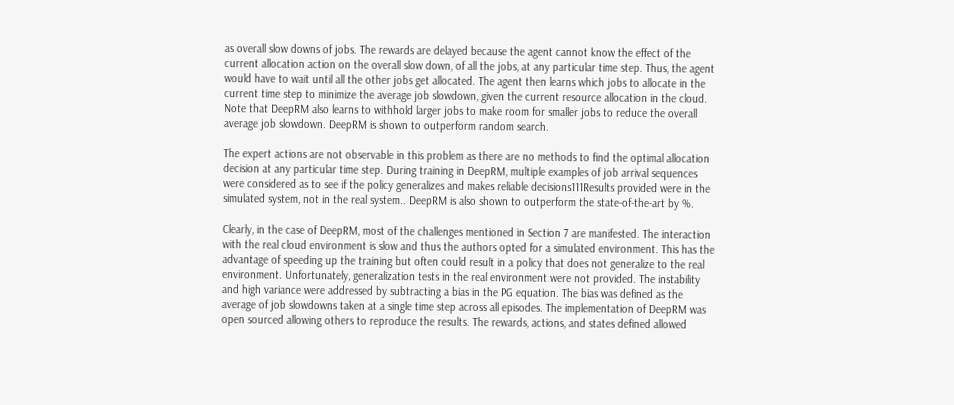as overall slow downs of jobs. The rewards are delayed because the agent cannot know the effect of the current allocation action on the overall slow down, of all the jobs, at any particular time step. Thus, the agent would have to wait until all the other jobs get allocated. The agent then learns which jobs to allocate in the current time step to minimize the average job slowdown, given the current resource allocation in the cloud. Note that DeepRM also learns to withhold larger jobs to make room for smaller jobs to reduce the overall average job slowdown. DeepRM is shown to outperform random search.

The expert actions are not observable in this problem as there are no methods to find the optimal allocation decision at any particular time step. During training in DeepRM, multiple examples of job arrival sequences were considered as to see if the policy generalizes and makes reliable decisions111Results provided were in the simulated system, not in the real system.. DeepRM is also shown to outperform the state-of-the-art by %.

Clearly, in the case of DeepRM, most of the challenges mentioned in Section 7 are manifested. The interaction with the real cloud environment is slow and thus the authors opted for a simulated environment. This has the advantage of speeding up the training but often could result in a policy that does not generalize to the real environment. Unfortunately, generalization tests in the real environment were not provided. The instability and high variance were addressed by subtracting a bias in the PG equation. The bias was defined as the average of job slowdowns taken at a single time step across all episodes. The implementation of DeepRM was open sourced allowing others to reproduce the results. The rewards, actions, and states defined allowed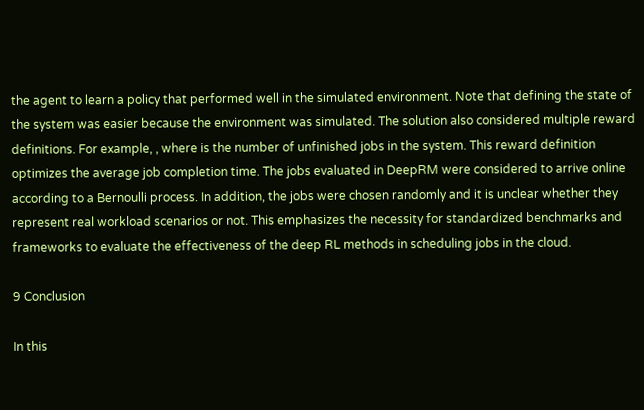the agent to learn a policy that performed well in the simulated environment. Note that defining the state of the system was easier because the environment was simulated. The solution also considered multiple reward definitions. For example, , where is the number of unfinished jobs in the system. This reward definition optimizes the average job completion time. The jobs evaluated in DeepRM were considered to arrive online according to a Bernoulli process. In addition, the jobs were chosen randomly and it is unclear whether they represent real workload scenarios or not. This emphasizes the necessity for standardized benchmarks and frameworks to evaluate the effectiveness of the deep RL methods in scheduling jobs in the cloud.

9 Conclusion

In this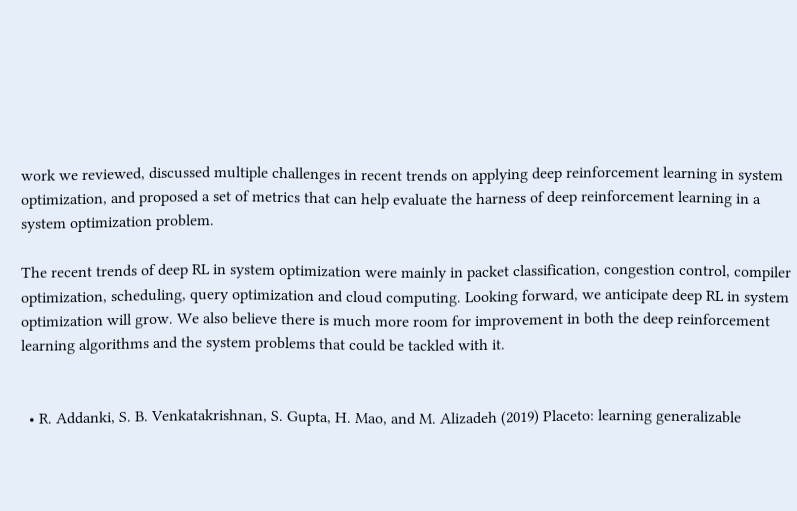work we reviewed, discussed multiple challenges in recent trends on applying deep reinforcement learning in system optimization, and proposed a set of metrics that can help evaluate the harness of deep reinforcement learning in a system optimization problem.

The recent trends of deep RL in system optimization were mainly in packet classification, congestion control, compiler optimization, scheduling, query optimization and cloud computing. Looking forward, we anticipate deep RL in system optimization will grow. We also believe there is much more room for improvement in both the deep reinforcement learning algorithms and the system problems that could be tackled with it.


  • R. Addanki, S. B. Venkatakrishnan, S. Gupta, H. Mao, and M. Alizadeh (2019) Placeto: learning generalizable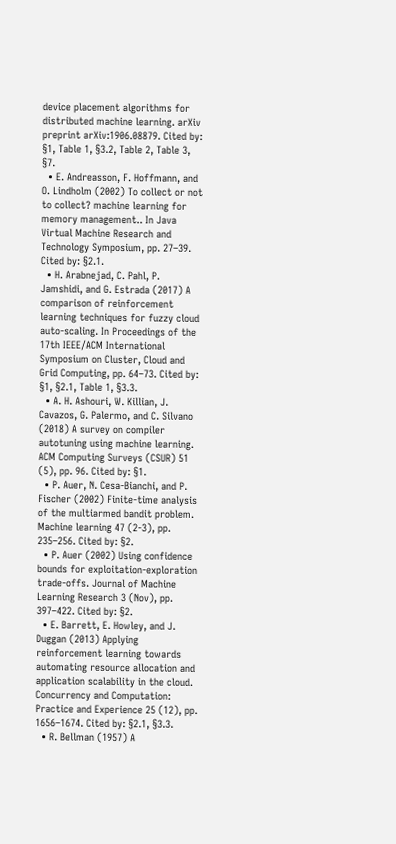device placement algorithms for distributed machine learning. arXiv preprint arXiv:1906.08879. Cited by: §1, Table 1, §3.2, Table 2, Table 3, §7.
  • E. Andreasson, F. Hoffmann, and O. Lindholm (2002) To collect or not to collect? machine learning for memory management.. In Java Virtual Machine Research and Technology Symposium, pp. 27–39. Cited by: §2.1.
  • H. Arabnejad, C. Pahl, P. Jamshidi, and G. Estrada (2017) A comparison of reinforcement learning techniques for fuzzy cloud auto-scaling. In Proceedings of the 17th IEEE/ACM International Symposium on Cluster, Cloud and Grid Computing, pp. 64–73. Cited by: §1, §2.1, Table 1, §3.3.
  • A. H. Ashouri, W. Killian, J. Cavazos, G. Palermo, and C. Silvano (2018) A survey on compiler autotuning using machine learning. ACM Computing Surveys (CSUR) 51 (5), pp. 96. Cited by: §1.
  • P. Auer, N. Cesa-Bianchi, and P. Fischer (2002) Finite-time analysis of the multiarmed bandit problem. Machine learning 47 (2-3), pp. 235–256. Cited by: §2.
  • P. Auer (2002) Using confidence bounds for exploitation-exploration trade-offs. Journal of Machine Learning Research 3 (Nov), pp. 397–422. Cited by: §2.
  • E. Barrett, E. Howley, and J. Duggan (2013) Applying reinforcement learning towards automating resource allocation and application scalability in the cloud. Concurrency and Computation: Practice and Experience 25 (12), pp. 1656–1674. Cited by: §2.1, §3.3.
  • R. Bellman (1957) A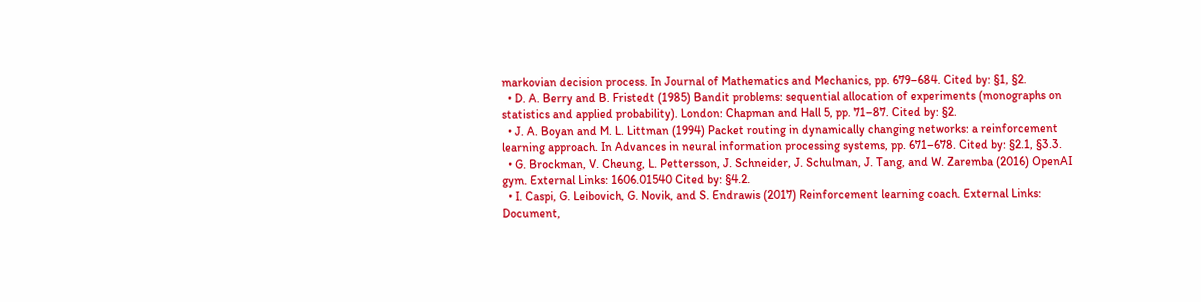markovian decision process. In Journal of Mathematics and Mechanics, pp. 679–684. Cited by: §1, §2.
  • D. A. Berry and B. Fristedt (1985) Bandit problems: sequential allocation of experiments (monographs on statistics and applied probability). London: Chapman and Hall 5, pp. 71–87. Cited by: §2.
  • J. A. Boyan and M. L. Littman (1994) Packet routing in dynamically changing networks: a reinforcement learning approach. In Advances in neural information processing systems, pp. 671–678. Cited by: §2.1, §3.3.
  • G. Brockman, V. Cheung, L. Pettersson, J. Schneider, J. Schulman, J. Tang, and W. Zaremba (2016) OpenAI gym. External Links: 1606.01540 Cited by: §4.2.
  • I. Caspi, G. Leibovich, G. Novik, and S. Endrawis (2017) Reinforcement learning coach. External Links: Document,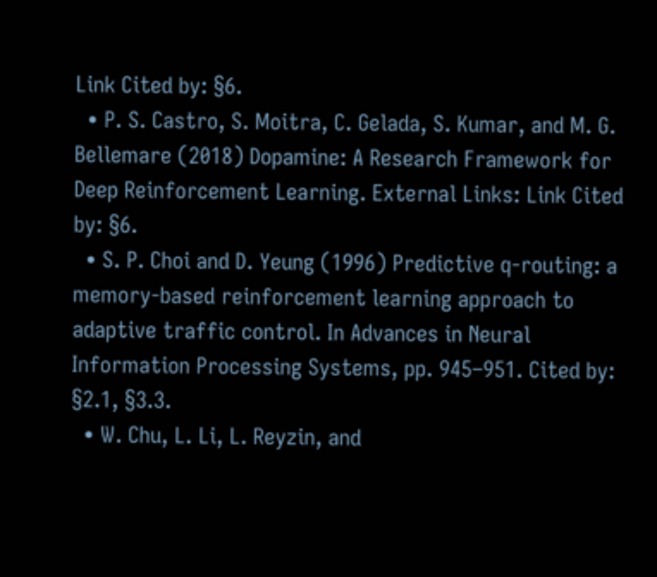Link Cited by: §6.
  • P. S. Castro, S. Moitra, C. Gelada, S. Kumar, and M. G. Bellemare (2018) Dopamine: A Research Framework for Deep Reinforcement Learning. External Links: Link Cited by: §6.
  • S. P. Choi and D. Yeung (1996) Predictive q-routing: a memory-based reinforcement learning approach to adaptive traffic control. In Advances in Neural Information Processing Systems, pp. 945–951. Cited by: §2.1, §3.3.
  • W. Chu, L. Li, L. Reyzin, and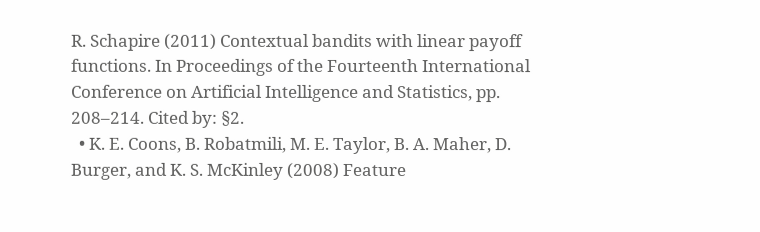R. Schapire (2011) Contextual bandits with linear payoff functions. In Proceedings of the Fourteenth International Conference on Artificial Intelligence and Statistics, pp. 208–214. Cited by: §2.
  • K. E. Coons, B. Robatmili, M. E. Taylor, B. A. Maher, D. Burger, and K. S. McKinley (2008) Feature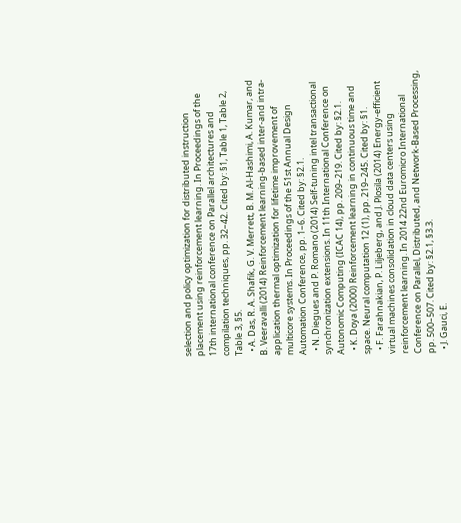selection and policy optimization for distributed instruction placement using reinforcement learning. In Proceedings of the 17th international conference on Parallel architectures and compilation techniques, pp. 32–42. Cited by: §1, Table 1, Table 2, Table 3, §5.
  • A. Das, R. A. Shafik, G. V. Merrett, B. M. Al-Hashimi, A. Kumar, and B. Veeravalli (2014) Reinforcement learning-based inter-and intra-application thermal optimization for lifetime improvement of multicore systems. In Proceedings of the 51st Annual Design Automation Conference, pp. 1–6. Cited by: §2.1.
  • N. Diegues and P. Romano (2014) Self-tuning intel transactional synchronization extensions. In 11th International Conference on Autonomic Computing (ICAC 14), pp. 209–219. Cited by: §2.1.
  • K. Doya (2000) Reinforcement learning in continuous time and space. Neural computation 12 (1), pp. 219–245. Cited by: §1.
  • F. Farahnakian, P. Liljeberg, and J. Plosila (2014) Energy-efficient virtual machines consolidation in cloud data centers using reinforcement learning. In 2014 22nd Euromicro International Conference on Parallel, Distributed, and Network-Based Processing, pp. 500–507. Cited by: §2.1, §3.3.
  • J. Gauci, E.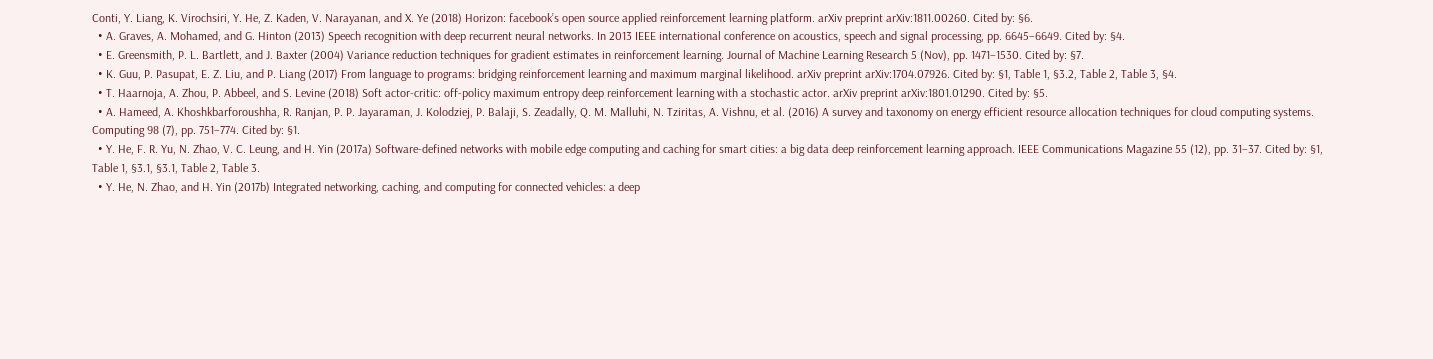Conti, Y. Liang, K. Virochsiri, Y. He, Z. Kaden, V. Narayanan, and X. Ye (2018) Horizon: facebook’s open source applied reinforcement learning platform. arXiv preprint arXiv:1811.00260. Cited by: §6.
  • A. Graves, A. Mohamed, and G. Hinton (2013) Speech recognition with deep recurrent neural networks. In 2013 IEEE international conference on acoustics, speech and signal processing, pp. 6645–6649. Cited by: §4.
  • E. Greensmith, P. L. Bartlett, and J. Baxter (2004) Variance reduction techniques for gradient estimates in reinforcement learning. Journal of Machine Learning Research 5 (Nov), pp. 1471–1530. Cited by: §7.
  • K. Guu, P. Pasupat, E. Z. Liu, and P. Liang (2017) From language to programs: bridging reinforcement learning and maximum marginal likelihood. arXiv preprint arXiv:1704.07926. Cited by: §1, Table 1, §3.2, Table 2, Table 3, §4.
  • T. Haarnoja, A. Zhou, P. Abbeel, and S. Levine (2018) Soft actor-critic: off-policy maximum entropy deep reinforcement learning with a stochastic actor. arXiv preprint arXiv:1801.01290. Cited by: §5.
  • A. Hameed, A. Khoshkbarforoushha, R. Ranjan, P. P. Jayaraman, J. Kolodziej, P. Balaji, S. Zeadally, Q. M. Malluhi, N. Tziritas, A. Vishnu, et al. (2016) A survey and taxonomy on energy efficient resource allocation techniques for cloud computing systems. Computing 98 (7), pp. 751–774. Cited by: §1.
  • Y. He, F. R. Yu, N. Zhao, V. C. Leung, and H. Yin (2017a) Software-defined networks with mobile edge computing and caching for smart cities: a big data deep reinforcement learning approach. IEEE Communications Magazine 55 (12), pp. 31–37. Cited by: §1, Table 1, §3.1, §3.1, Table 2, Table 3.
  • Y. He, N. Zhao, and H. Yin (2017b) Integrated networking, caching, and computing for connected vehicles: a deep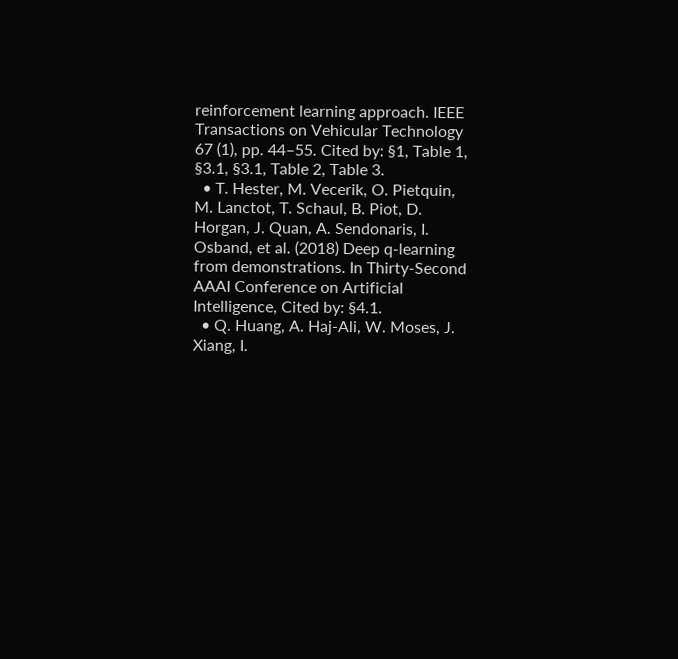reinforcement learning approach. IEEE Transactions on Vehicular Technology 67 (1), pp. 44–55. Cited by: §1, Table 1, §3.1, §3.1, Table 2, Table 3.
  • T. Hester, M. Vecerik, O. Pietquin, M. Lanctot, T. Schaul, B. Piot, D. Horgan, J. Quan, A. Sendonaris, I. Osband, et al. (2018) Deep q-learning from demonstrations. In Thirty-Second AAAI Conference on Artificial Intelligence, Cited by: §4.1.
  • Q. Huang, A. Haj-Ali, W. Moses, J. Xiang, I.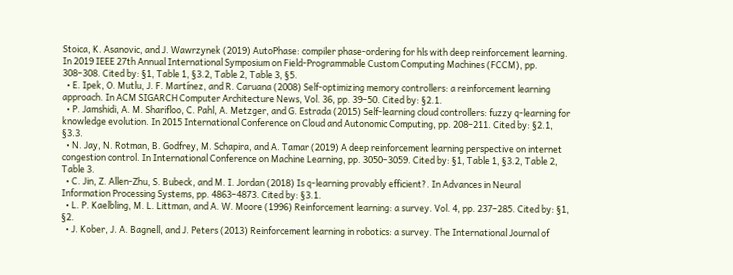Stoica, K. Asanovic, and J. Wawrzynek (2019) AutoPhase: compiler phase-ordering for hls with deep reinforcement learning. In 2019 IEEE 27th Annual International Symposium on Field-Programmable Custom Computing Machines (FCCM), pp. 308–308. Cited by: §1, Table 1, §3.2, Table 2, Table 3, §5.
  • E. Ipek, O. Mutlu, J. F. Martínez, and R. Caruana (2008) Self-optimizing memory controllers: a reinforcement learning approach. In ACM SIGARCH Computer Architecture News, Vol. 36, pp. 39–50. Cited by: §2.1.
  • P. Jamshidi, A. M. Sharifloo, C. Pahl, A. Metzger, and G. Estrada (2015) Self-learning cloud controllers: fuzzy q-learning for knowledge evolution. In 2015 International Conference on Cloud and Autonomic Computing, pp. 208–211. Cited by: §2.1, §3.3.
  • N. Jay, N. Rotman, B. Godfrey, M. Schapira, and A. Tamar (2019) A deep reinforcement learning perspective on internet congestion control. In International Conference on Machine Learning, pp. 3050–3059. Cited by: §1, Table 1, §3.2, Table 2, Table 3.
  • C. Jin, Z. Allen-Zhu, S. Bubeck, and M. I. Jordan (2018) Is q-learning provably efficient?. In Advances in Neural Information Processing Systems, pp. 4863–4873. Cited by: §3.1.
  • L. P. Kaelbling, M. L. Littman, and A. W. Moore (1996) Reinforcement learning: a survey. Vol. 4, pp. 237–285. Cited by: §1, §2.
  • J. Kober, J. A. Bagnell, and J. Peters (2013) Reinforcement learning in robotics: a survey. The International Journal of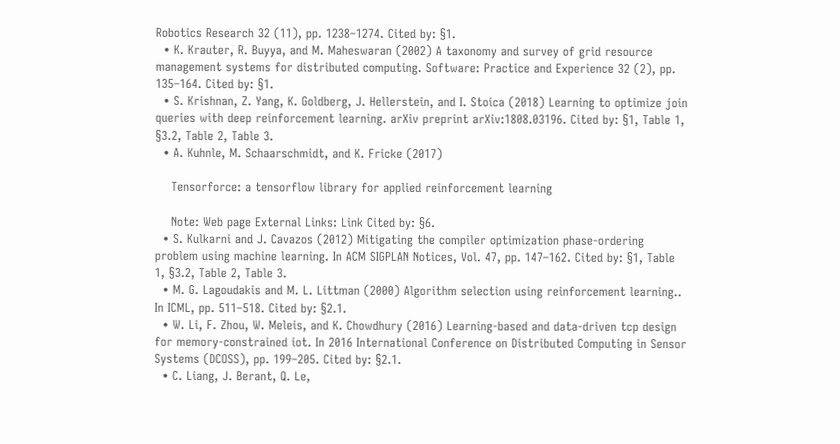Robotics Research 32 (11), pp. 1238–1274. Cited by: §1.
  • K. Krauter, R. Buyya, and M. Maheswaran (2002) A taxonomy and survey of grid resource management systems for distributed computing. Software: Practice and Experience 32 (2), pp. 135–164. Cited by: §1.
  • S. Krishnan, Z. Yang, K. Goldberg, J. Hellerstein, and I. Stoica (2018) Learning to optimize join queries with deep reinforcement learning. arXiv preprint arXiv:1808.03196. Cited by: §1, Table 1, §3.2, Table 2, Table 3.
  • A. Kuhnle, M. Schaarschmidt, and K. Fricke (2017)

    Tensorforce: a tensorflow library for applied reinforcement learning

    Note: Web page External Links: Link Cited by: §6.
  • S. Kulkarni and J. Cavazos (2012) Mitigating the compiler optimization phase-ordering problem using machine learning. In ACM SIGPLAN Notices, Vol. 47, pp. 147–162. Cited by: §1, Table 1, §3.2, Table 2, Table 3.
  • M. G. Lagoudakis and M. L. Littman (2000) Algorithm selection using reinforcement learning.. In ICML, pp. 511–518. Cited by: §2.1.
  • W. Li, F. Zhou, W. Meleis, and K. Chowdhury (2016) Learning-based and data-driven tcp design for memory-constrained iot. In 2016 International Conference on Distributed Computing in Sensor Systems (DCOSS), pp. 199–205. Cited by: §2.1.
  • C. Liang, J. Berant, Q. Le,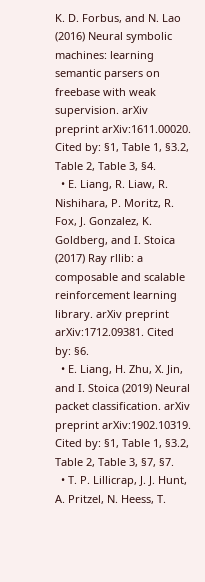K. D. Forbus, and N. Lao (2016) Neural symbolic machines: learning semantic parsers on freebase with weak supervision. arXiv preprint arXiv:1611.00020. Cited by: §1, Table 1, §3.2, Table 2, Table 3, §4.
  • E. Liang, R. Liaw, R. Nishihara, P. Moritz, R. Fox, J. Gonzalez, K. Goldberg, and I. Stoica (2017) Ray rllib: a composable and scalable reinforcement learning library. arXiv preprint arXiv:1712.09381. Cited by: §6.
  • E. Liang, H. Zhu, X. Jin, and I. Stoica (2019) Neural packet classification. arXiv preprint arXiv:1902.10319. Cited by: §1, Table 1, §3.2, Table 2, Table 3, §7, §7.
  • T. P. Lillicrap, J. J. Hunt, A. Pritzel, N. Heess, T.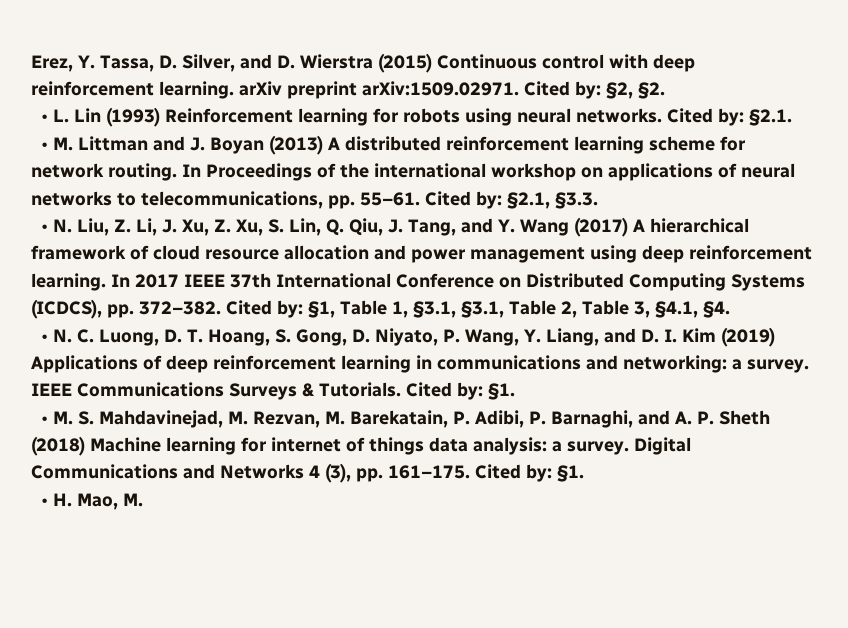Erez, Y. Tassa, D. Silver, and D. Wierstra (2015) Continuous control with deep reinforcement learning. arXiv preprint arXiv:1509.02971. Cited by: §2, §2.
  • L. Lin (1993) Reinforcement learning for robots using neural networks. Cited by: §2.1.
  • M. Littman and J. Boyan (2013) A distributed reinforcement learning scheme for network routing. In Proceedings of the international workshop on applications of neural networks to telecommunications, pp. 55–61. Cited by: §2.1, §3.3.
  • N. Liu, Z. Li, J. Xu, Z. Xu, S. Lin, Q. Qiu, J. Tang, and Y. Wang (2017) A hierarchical framework of cloud resource allocation and power management using deep reinforcement learning. In 2017 IEEE 37th International Conference on Distributed Computing Systems (ICDCS), pp. 372–382. Cited by: §1, Table 1, §3.1, §3.1, Table 2, Table 3, §4.1, §4.
  • N. C. Luong, D. T. Hoang, S. Gong, D. Niyato, P. Wang, Y. Liang, and D. I. Kim (2019) Applications of deep reinforcement learning in communications and networking: a survey. IEEE Communications Surveys & Tutorials. Cited by: §1.
  • M. S. Mahdavinejad, M. Rezvan, M. Barekatain, P. Adibi, P. Barnaghi, and A. P. Sheth (2018) Machine learning for internet of things data analysis: a survey. Digital Communications and Networks 4 (3), pp. 161–175. Cited by: §1.
  • H. Mao, M.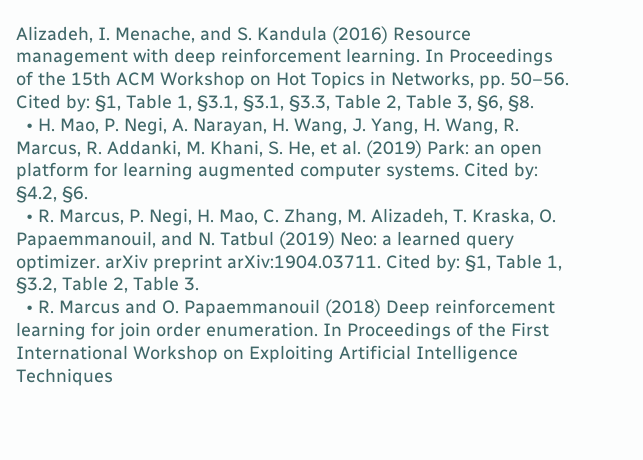Alizadeh, I. Menache, and S. Kandula (2016) Resource management with deep reinforcement learning. In Proceedings of the 15th ACM Workshop on Hot Topics in Networks, pp. 50–56. Cited by: §1, Table 1, §3.1, §3.1, §3.3, Table 2, Table 3, §6, §8.
  • H. Mao, P. Negi, A. Narayan, H. Wang, J. Yang, H. Wang, R. Marcus, R. Addanki, M. Khani, S. He, et al. (2019) Park: an open platform for learning augmented computer systems. Cited by: §4.2, §6.
  • R. Marcus, P. Negi, H. Mao, C. Zhang, M. Alizadeh, T. Kraska, O. Papaemmanouil, and N. Tatbul (2019) Neo: a learned query optimizer. arXiv preprint arXiv:1904.03711. Cited by: §1, Table 1, §3.2, Table 2, Table 3.
  • R. Marcus and O. Papaemmanouil (2018) Deep reinforcement learning for join order enumeration. In Proceedings of the First International Workshop on Exploiting Artificial Intelligence Techniques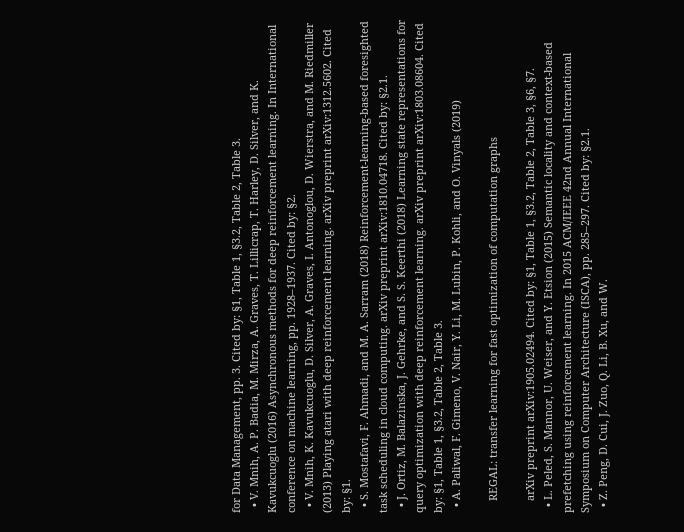for Data Management, pp. 3. Cited by: §1, Table 1, §3.2, Table 2, Table 3.
  • V. Mnih, A. P. Badia, M. Mirza, A. Graves, T. Lillicrap, T. Harley, D. Silver, and K. Kavukcuoglu (2016) Asynchronous methods for deep reinforcement learning. In International conference on machine learning, pp. 1928–1937. Cited by: §2.
  • V. Mnih, K. Kavukcuoglu, D. Silver, A. Graves, I. Antonoglou, D. Wierstra, and M. Riedmiller (2013) Playing atari with deep reinforcement learning. arXiv preprint arXiv:1312.5602. Cited by: §1.
  • S. Mostafavi, F. Ahmadi, and M. A. Sarram (2018) Reinforcement-learning-based foresighted task scheduling in cloud computing. arXiv preprint arXiv:1810.04718. Cited by: §2.1.
  • J. Ortiz, M. Balazinska, J. Gehrke, and S. S. Keerthi (2018) Learning state representations for query optimization with deep reinforcement learning. arXiv preprint arXiv:1803.08604. Cited by: §1, Table 1, §3.2, Table 2, Table 3.
  • A. Paliwal, F. Gimeno, V. Nair, Y. Li, M. Lubin, P. Kohli, and O. Vinyals (2019)

    REGAL: transfer learning for fast optimization of computation graphs

    arXiv preprint arXiv:1905.02494. Cited by: §1, Table 1, §3.2, Table 2, Table 3, §6, §7.
  • L. Peled, S. Mannor, U. Weiser, and Y. Etsion (2015) Semantic locality and context-based prefetching using reinforcement learning. In 2015 ACM/IEEE 42nd Annual International Symposium on Computer Architecture (ISCA), pp. 285–297. Cited by: §2.1.
  • Z. Peng, D. Cui, J. Zuo, Q. Li, B. Xu, and W.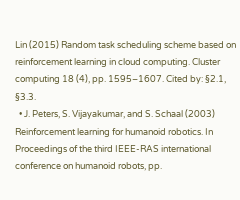Lin (2015) Random task scheduling scheme based on reinforcement learning in cloud computing. Cluster computing 18 (4), pp. 1595–1607. Cited by: §2.1, §3.3.
  • J. Peters, S. Vijayakumar, and S. Schaal (2003) Reinforcement learning for humanoid robotics. In Proceedings of the third IEEE-RAS international conference on humanoid robots, pp.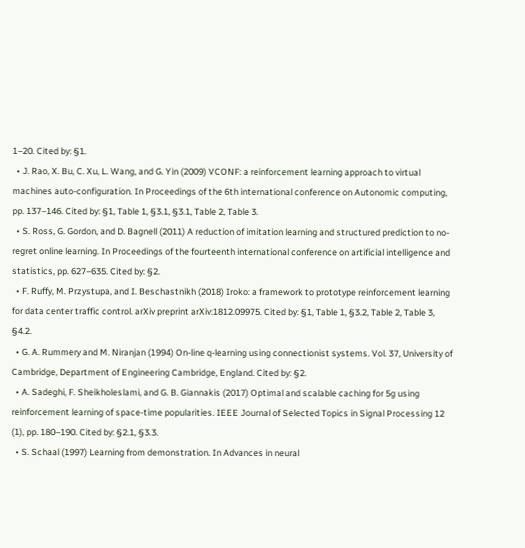1–20. Cited by: §1.
  • J. Rao, X. Bu, C. Xu, L. Wang, and G. Yin (2009) VCONF: a reinforcement learning approach to virtual machines auto-configuration. In Proceedings of the 6th international conference on Autonomic computing, pp. 137–146. Cited by: §1, Table 1, §3.1, §3.1, Table 2, Table 3.
  • S. Ross, G. Gordon, and D. Bagnell (2011) A reduction of imitation learning and structured prediction to no-regret online learning. In Proceedings of the fourteenth international conference on artificial intelligence and statistics, pp. 627–635. Cited by: §2.
  • F. Ruffy, M. Przystupa, and I. Beschastnikh (2018) Iroko: a framework to prototype reinforcement learning for data center traffic control. arXiv preprint arXiv:1812.09975. Cited by: §1, Table 1, §3.2, Table 2, Table 3, §4.2.
  • G. A. Rummery and M. Niranjan (1994) On-line q-learning using connectionist systems. Vol. 37, University of Cambridge, Department of Engineering Cambridge, England. Cited by: §2.
  • A. Sadeghi, F. Sheikholeslami, and G. B. Giannakis (2017) Optimal and scalable caching for 5g using reinforcement learning of space-time popularities. IEEE Journal of Selected Topics in Signal Processing 12 (1), pp. 180–190. Cited by: §2.1, §3.3.
  • S. Schaal (1997) Learning from demonstration. In Advances in neural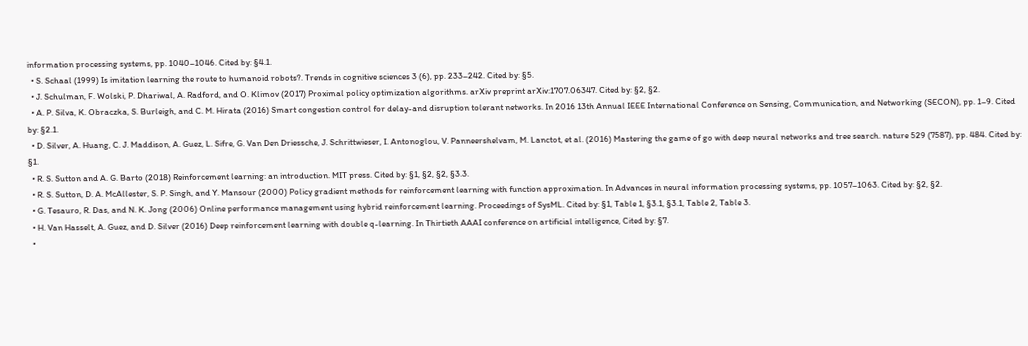information processing systems, pp. 1040–1046. Cited by: §4.1.
  • S. Schaal (1999) Is imitation learning the route to humanoid robots?. Trends in cognitive sciences 3 (6), pp. 233–242. Cited by: §5.
  • J. Schulman, F. Wolski, P. Dhariwal, A. Radford, and O. Klimov (2017) Proximal policy optimization algorithms. arXiv preprint arXiv:1707.06347. Cited by: §2, §2.
  • A. P. Silva, K. Obraczka, S. Burleigh, and C. M. Hirata (2016) Smart congestion control for delay-and disruption tolerant networks. In 2016 13th Annual IEEE International Conference on Sensing, Communication, and Networking (SECON), pp. 1–9. Cited by: §2.1.
  • D. Silver, A. Huang, C. J. Maddison, A. Guez, L. Sifre, G. Van Den Driessche, J. Schrittwieser, I. Antonoglou, V. Panneershelvam, M. Lanctot, et al. (2016) Mastering the game of go with deep neural networks and tree search. nature 529 (7587), pp. 484. Cited by: §1.
  • R. S. Sutton and A. G. Barto (2018) Reinforcement learning: an introduction. MIT press. Cited by: §1, §2, §2, §3.3.
  • R. S. Sutton, D. A. McAllester, S. P. Singh, and Y. Mansour (2000) Policy gradient methods for reinforcement learning with function approximation. In Advances in neural information processing systems, pp. 1057–1063. Cited by: §2, §2.
  • G. Tesauro, R. Das, and N. K. Jong (2006) Online performance management using hybrid reinforcement learning. Proceedings of SysML. Cited by: §1, Table 1, §3.1, §3.1, Table 2, Table 3.
  • H. Van Hasselt, A. Guez, and D. Silver (2016) Deep reinforcement learning with double q-learning. In Thirtieth AAAI conference on artificial intelligence, Cited by: §7.
  •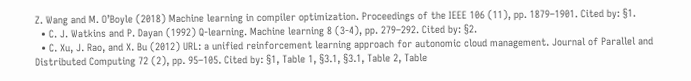Z. Wang and M. O’Boyle (2018) Machine learning in compiler optimization. Proceedings of the IEEE 106 (11), pp. 1879–1901. Cited by: §1.
  • C. J. Watkins and P. Dayan (1992) Q-learning. Machine learning 8 (3-4), pp. 279–292. Cited by: §2.
  • C. Xu, J. Rao, and X. Bu (2012) URL: a unified reinforcement learning approach for autonomic cloud management. Journal of Parallel and Distributed Computing 72 (2), pp. 95–105. Cited by: §1, Table 1, §3.1, §3.1, Table 2, Table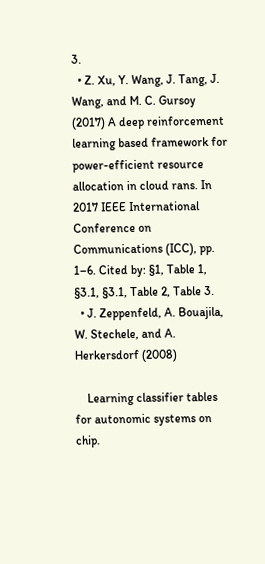3.
  • Z. Xu, Y. Wang, J. Tang, J. Wang, and M. C. Gursoy (2017) A deep reinforcement learning based framework for power-efficient resource allocation in cloud rans. In 2017 IEEE International Conference on Communications (ICC), pp. 1–6. Cited by: §1, Table 1, §3.1, §3.1, Table 2, Table 3.
  • J. Zeppenfeld, A. Bouajila, W. Stechele, and A. Herkersdorf (2008)

    Learning classifier tables for autonomic systems on chip.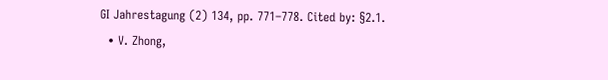GI Jahrestagung (2) 134, pp. 771–778. Cited by: §2.1.
  • V. Zhong,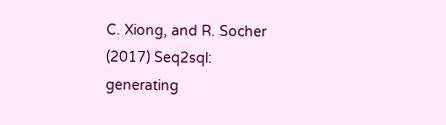C. Xiong, and R. Socher (2017) Seq2sql: generating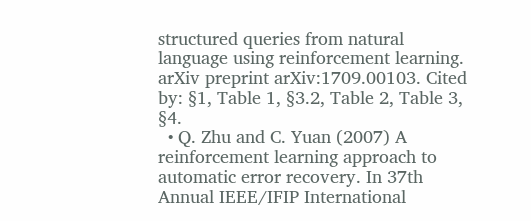structured queries from natural language using reinforcement learning. arXiv preprint arXiv:1709.00103. Cited by: §1, Table 1, §3.2, Table 2, Table 3, §4.
  • Q. Zhu and C. Yuan (2007) A reinforcement learning approach to automatic error recovery. In 37th Annual IEEE/IFIP International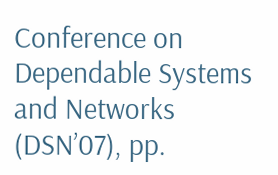Conference on Dependable Systems and Networks (DSN’07), pp.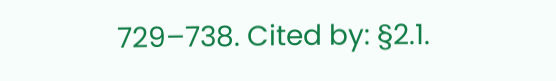729–738. Cited by: §2.1.